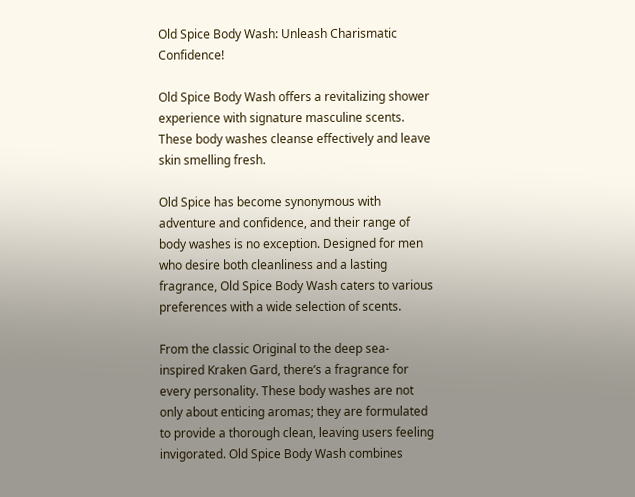Old Spice Body Wash: Unleash Charismatic Confidence!

Old Spice Body Wash offers a revitalizing shower experience with signature masculine scents. These body washes cleanse effectively and leave skin smelling fresh.

Old Spice has become synonymous with adventure and confidence, and their range of body washes is no exception. Designed for men who desire both cleanliness and a lasting fragrance, Old Spice Body Wash caters to various preferences with a wide selection of scents.

From the classic Original to the deep sea-inspired Kraken Gard, there’s a fragrance for every personality. These body washes are not only about enticing aromas; they are formulated to provide a thorough clean, leaving users feeling invigorated. Old Spice Body Wash combines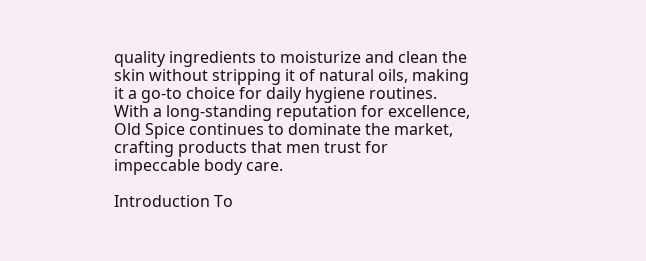quality ingredients to moisturize and clean the skin without stripping it of natural oils, making it a go-to choice for daily hygiene routines. With a long-standing reputation for excellence, Old Spice continues to dominate the market, crafting products that men trust for impeccable body care.

Introduction To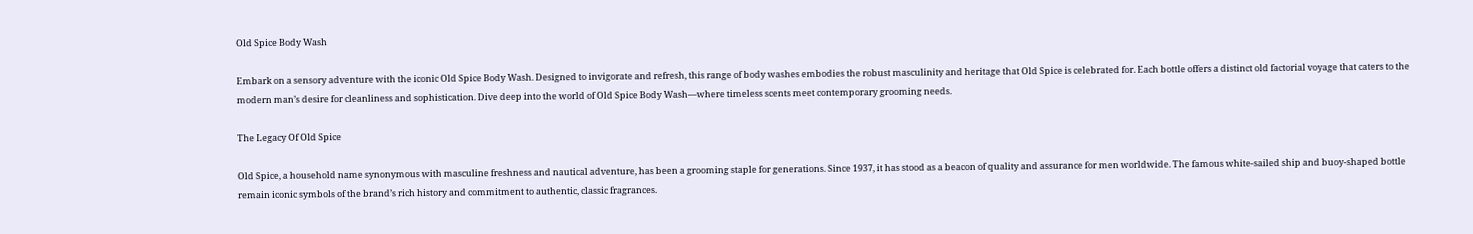Old Spice Body Wash

Embark on a sensory adventure with the iconic Old Spice Body Wash. Designed to invigorate and refresh, this range of body washes embodies the robust masculinity and heritage that Old Spice is celebrated for. Each bottle offers a distinct old factorial voyage that caters to the modern man’s desire for cleanliness and sophistication. Dive deep into the world of Old Spice Body Wash—where timeless scents meet contemporary grooming needs.

The Legacy Of Old Spice

Old Spice, a household name synonymous with masculine freshness and nautical adventure, has been a grooming staple for generations. Since 1937, it has stood as a beacon of quality and assurance for men worldwide. The famous white-sailed ship and buoy-shaped bottle remain iconic symbols of the brand’s rich history and commitment to authentic, classic fragrances.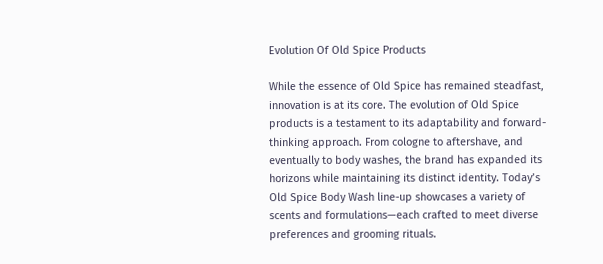Evolution Of Old Spice Products

While the essence of Old Spice has remained steadfast, innovation is at its core. The evolution of Old Spice products is a testament to its adaptability and forward-thinking approach. From cologne to aftershave, and eventually to body washes, the brand has expanded its horizons while maintaining its distinct identity. Today’s Old Spice Body Wash line-up showcases a variety of scents and formulations—each crafted to meet diverse preferences and grooming rituals.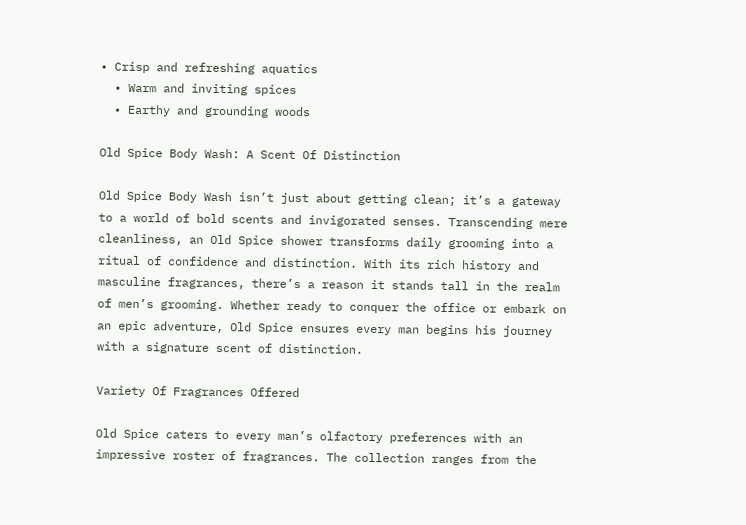• Crisp and refreshing aquatics
  • Warm and inviting spices
  • Earthy and grounding woods

Old Spice Body Wash: A Scent Of Distinction

Old Spice Body Wash isn’t just about getting clean; it’s a gateway to a world of bold scents and invigorated senses. Transcending mere cleanliness, an Old Spice shower transforms daily grooming into a ritual of confidence and distinction. With its rich history and masculine fragrances, there’s a reason it stands tall in the realm of men’s grooming. Whether ready to conquer the office or embark on an epic adventure, Old Spice ensures every man begins his journey with a signature scent of distinction.

Variety Of Fragrances Offered

Old Spice caters to every man’s olfactory preferences with an impressive roster of fragrances. The collection ranges from the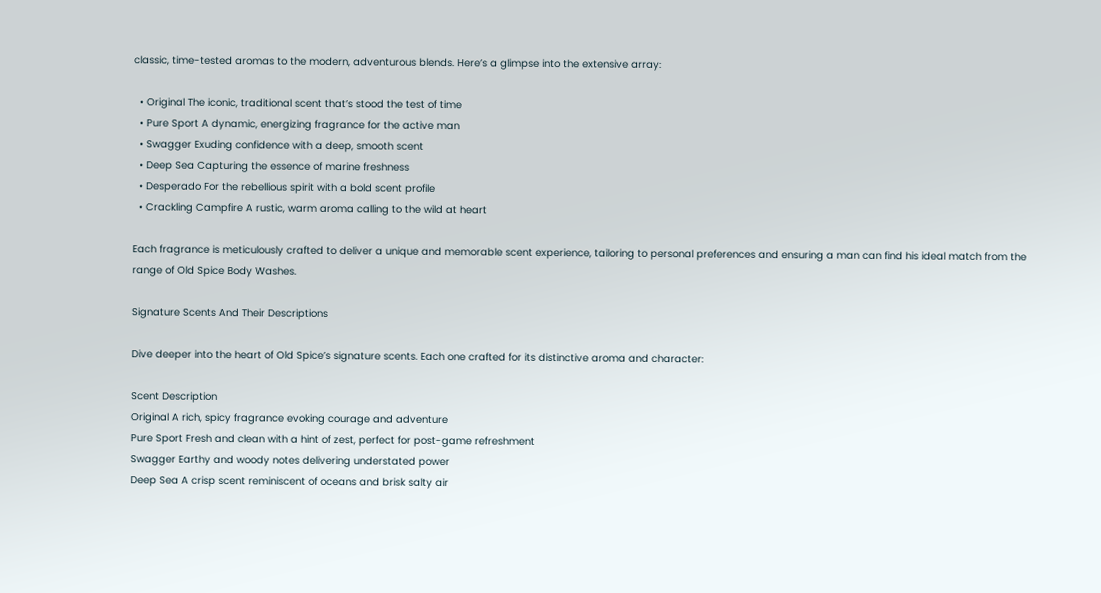classic, time-tested aromas to the modern, adventurous blends. Here’s a glimpse into the extensive array:

  • Original The iconic, traditional scent that’s stood the test of time
  • Pure Sport A dynamic, energizing fragrance for the active man
  • Swagger Exuding confidence with a deep, smooth scent
  • Deep Sea Capturing the essence of marine freshness
  • Desperado For the rebellious spirit with a bold scent profile
  • Crackling Campfire A rustic, warm aroma calling to the wild at heart

Each fragrance is meticulously crafted to deliver a unique and memorable scent experience, tailoring to personal preferences and ensuring a man can find his ideal match from the range of Old Spice Body Washes.

Signature Scents And Their Descriptions

Dive deeper into the heart of Old Spice’s signature scents. Each one crafted for its distinctive aroma and character:

Scent Description
Original A rich, spicy fragrance evoking courage and adventure
Pure Sport Fresh and clean with a hint of zest, perfect for post-game refreshment
Swagger Earthy and woody notes delivering understated power
Deep Sea A crisp scent reminiscent of oceans and brisk salty air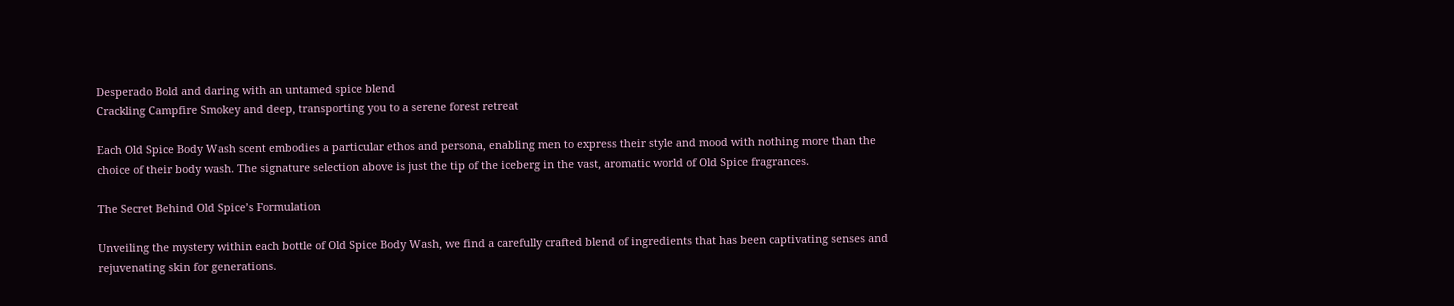Desperado Bold and daring with an untamed spice blend
Crackling Campfire Smokey and deep, transporting you to a serene forest retreat

Each Old Spice Body Wash scent embodies a particular ethos and persona, enabling men to express their style and mood with nothing more than the choice of their body wash. The signature selection above is just the tip of the iceberg in the vast, aromatic world of Old Spice fragrances.

The Secret Behind Old Spice’s Formulation

Unveiling the mystery within each bottle of Old Spice Body Wash, we find a carefully crafted blend of ingredients that has been captivating senses and rejuvenating skin for generations.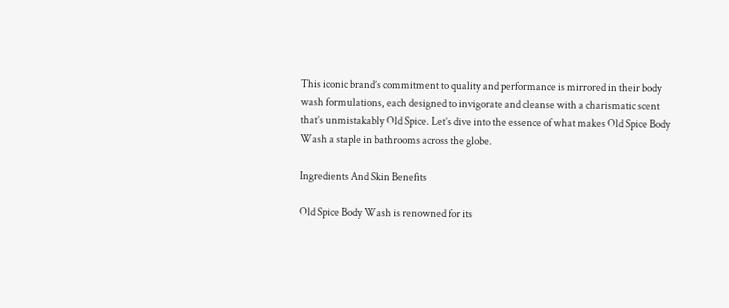This iconic brand’s commitment to quality and performance is mirrored in their body wash formulations, each designed to invigorate and cleanse with a charismatic scent that’s unmistakably Old Spice. Let’s dive into the essence of what makes Old Spice Body Wash a staple in bathrooms across the globe.

Ingredients And Skin Benefits

Old Spice Body Wash is renowned for its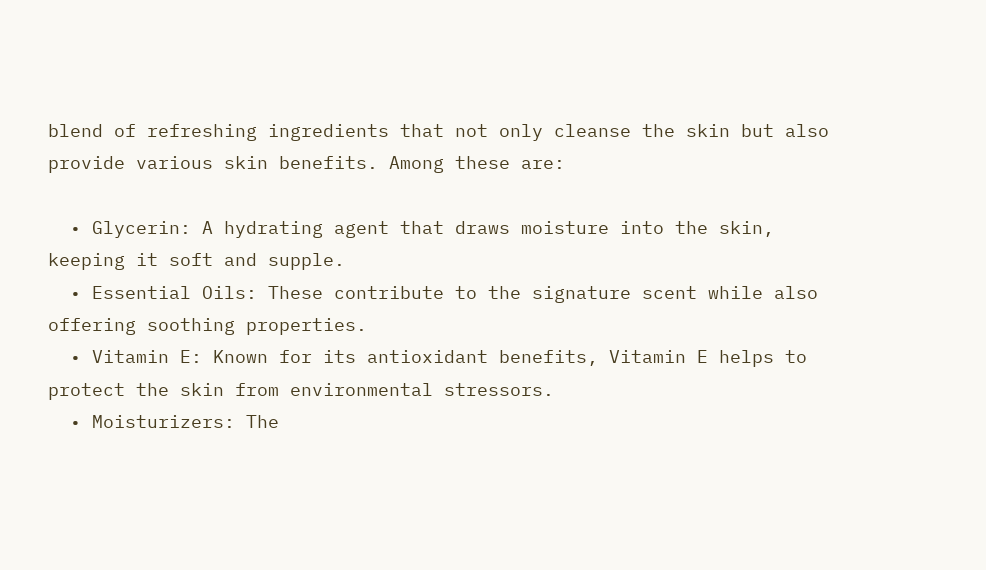blend of refreshing ingredients that not only cleanse the skin but also provide various skin benefits. Among these are:

  • Glycerin: A hydrating agent that draws moisture into the skin, keeping it soft and supple.
  • Essential Oils: These contribute to the signature scent while also offering soothing properties.
  • Vitamin E: Known for its antioxidant benefits, Vitamin E helps to protect the skin from environmental stressors.
  • Moisturizers: The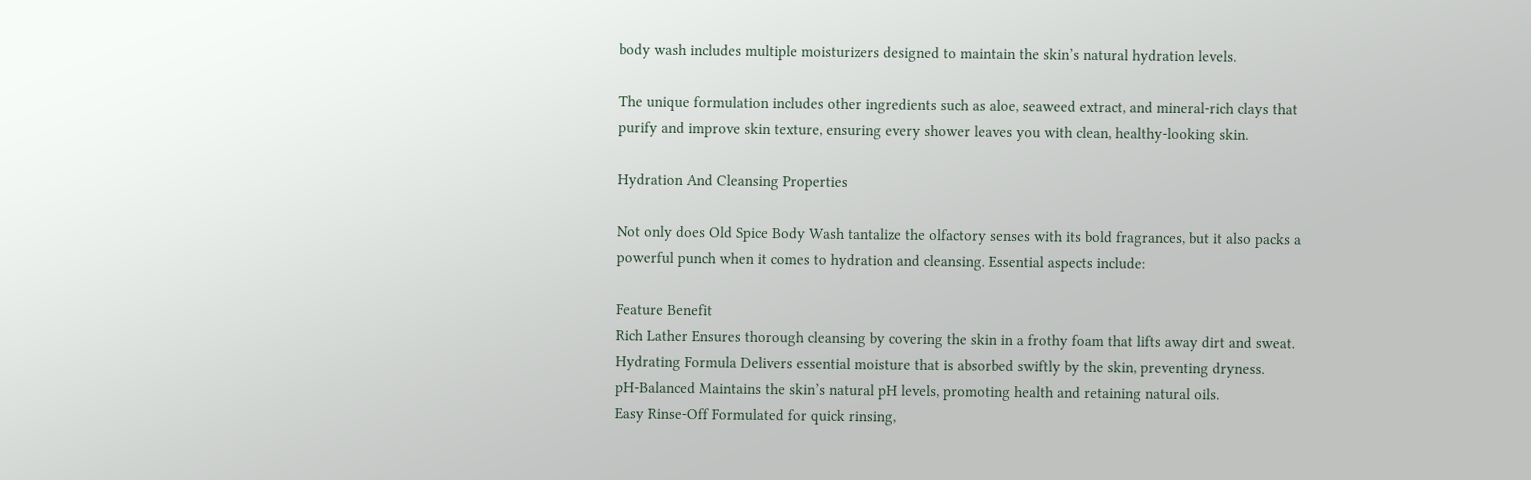body wash includes multiple moisturizers designed to maintain the skin’s natural hydration levels.

The unique formulation includes other ingredients such as aloe, seaweed extract, and mineral-rich clays that purify and improve skin texture, ensuring every shower leaves you with clean, healthy-looking skin.

Hydration And Cleansing Properties

Not only does Old Spice Body Wash tantalize the olfactory senses with its bold fragrances, but it also packs a powerful punch when it comes to hydration and cleansing. Essential aspects include:

Feature Benefit
Rich Lather Ensures thorough cleansing by covering the skin in a frothy foam that lifts away dirt and sweat.
Hydrating Formula Delivers essential moisture that is absorbed swiftly by the skin, preventing dryness.
pH-Balanced Maintains the skin’s natural pH levels, promoting health and retaining natural oils.
Easy Rinse-Off Formulated for quick rinsing,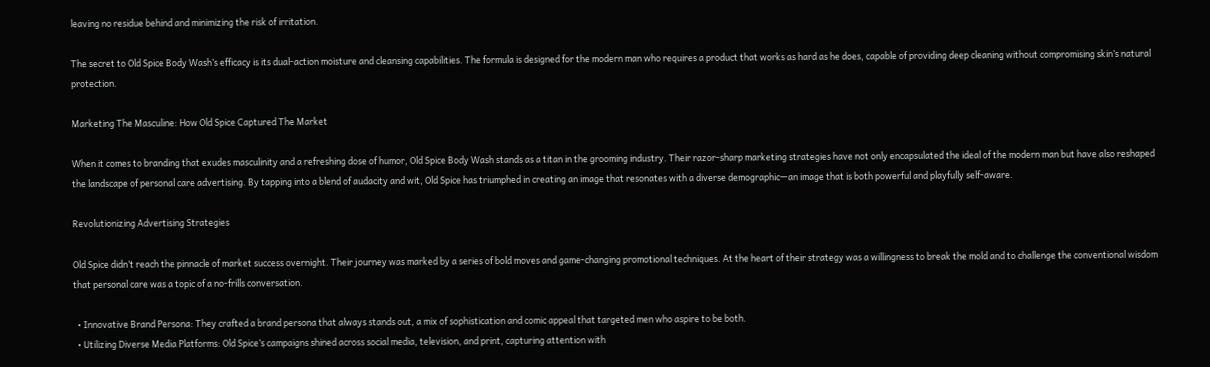leaving no residue behind and minimizing the risk of irritation.

The secret to Old Spice Body Wash’s efficacy is its dual-action moisture and cleansing capabilities. The formula is designed for the modern man who requires a product that works as hard as he does, capable of providing deep cleaning without compromising skin’s natural protection.

Marketing The Masculine: How Old Spice Captured The Market

When it comes to branding that exudes masculinity and a refreshing dose of humor, Old Spice Body Wash stands as a titan in the grooming industry. Their razor-sharp marketing strategies have not only encapsulated the ideal of the modern man but have also reshaped the landscape of personal care advertising. By tapping into a blend of audacity and wit, Old Spice has triumphed in creating an image that resonates with a diverse demographic—an image that is both powerful and playfully self-aware.

Revolutionizing Advertising Strategies

Old Spice didn’t reach the pinnacle of market success overnight. Their journey was marked by a series of bold moves and game-changing promotional techniques. At the heart of their strategy was a willingness to break the mold and to challenge the conventional wisdom that personal care was a topic of a no-frills conversation.

  • Innovative Brand Persona: They crafted a brand persona that always stands out, a mix of sophistication and comic appeal that targeted men who aspire to be both.
  • Utilizing Diverse Media Platforms: Old Spice’s campaigns shined across social media, television, and print, capturing attention with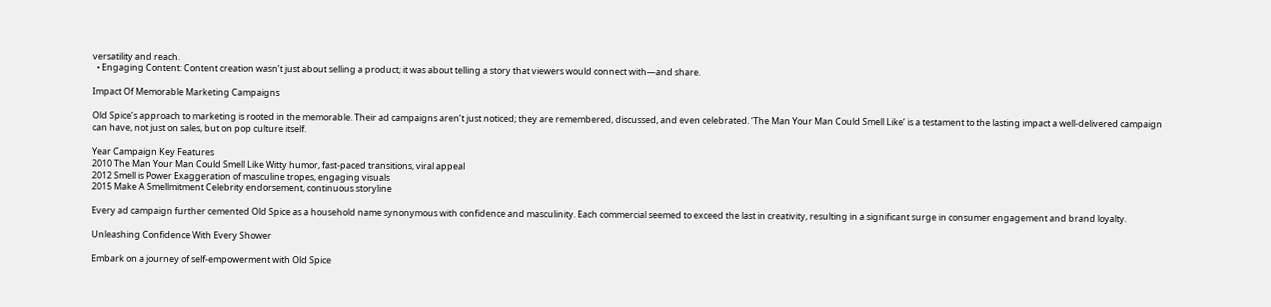versatility and reach.
  • Engaging Content: Content creation wasn’t just about selling a product; it was about telling a story that viewers would connect with—and share.

Impact Of Memorable Marketing Campaigns

Old Spice’s approach to marketing is rooted in the memorable. Their ad campaigns aren’t just noticed; they are remembered, discussed, and even celebrated. ‘The Man Your Man Could Smell Like’ is a testament to the lasting impact a well-delivered campaign can have, not just on sales, but on pop culture itself.

Year Campaign Key Features
2010 The Man Your Man Could Smell Like Witty humor, fast-paced transitions, viral appeal
2012 Smell is Power Exaggeration of masculine tropes, engaging visuals
2015 Make A Smellmitment Celebrity endorsement, continuous storyline

Every ad campaign further cemented Old Spice as a household name synonymous with confidence and masculinity. Each commercial seemed to exceed the last in creativity, resulting in a significant surge in consumer engagement and brand loyalty.

Unleashing Confidence With Every Shower

Embark on a journey of self-empowerment with Old Spice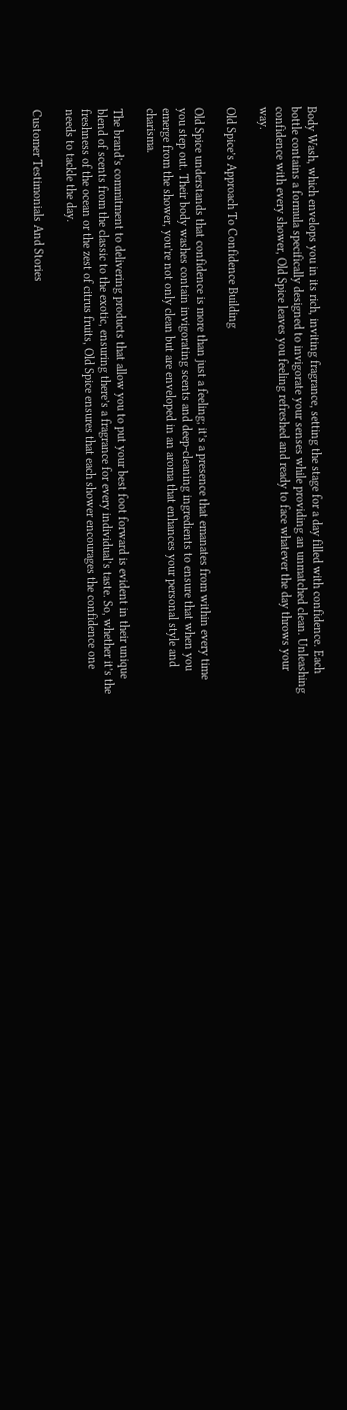Body Wash, which envelops you in its rich, inviting fragrance, setting the stage for a day filled with confidence. Each bottle contains a formula specifically designed to invigorate your senses while providing an unmatched clean. Unleashing confidence with every shower, Old Spice leaves you feeling refreshed and ready to face whatever the day throws your way.

Old Spice’s Approach To Confidence Building

Old Spice understands that confidence is more than just a feeling; it’s a presence that emanates from within every time you step out. Their body washes contain invigorating scents and deep-cleaning ingredients to ensure that when you emerge from the shower, you’re not only clean but are enveloped in an aroma that enhances your personal style and charisma.

The brand’s commitment to delivering products that allow you to put your best foot forward is evident in their unique blend of scents from the classic to the exotic, ensuring there’s a fragrance for every individual’s taste. So, whether it’s the freshness of the ocean or the zest of citrus fruits, Old Spice ensures that each shower encourages the confidence one needs to tackle the day.

Customer Testimonials And Stories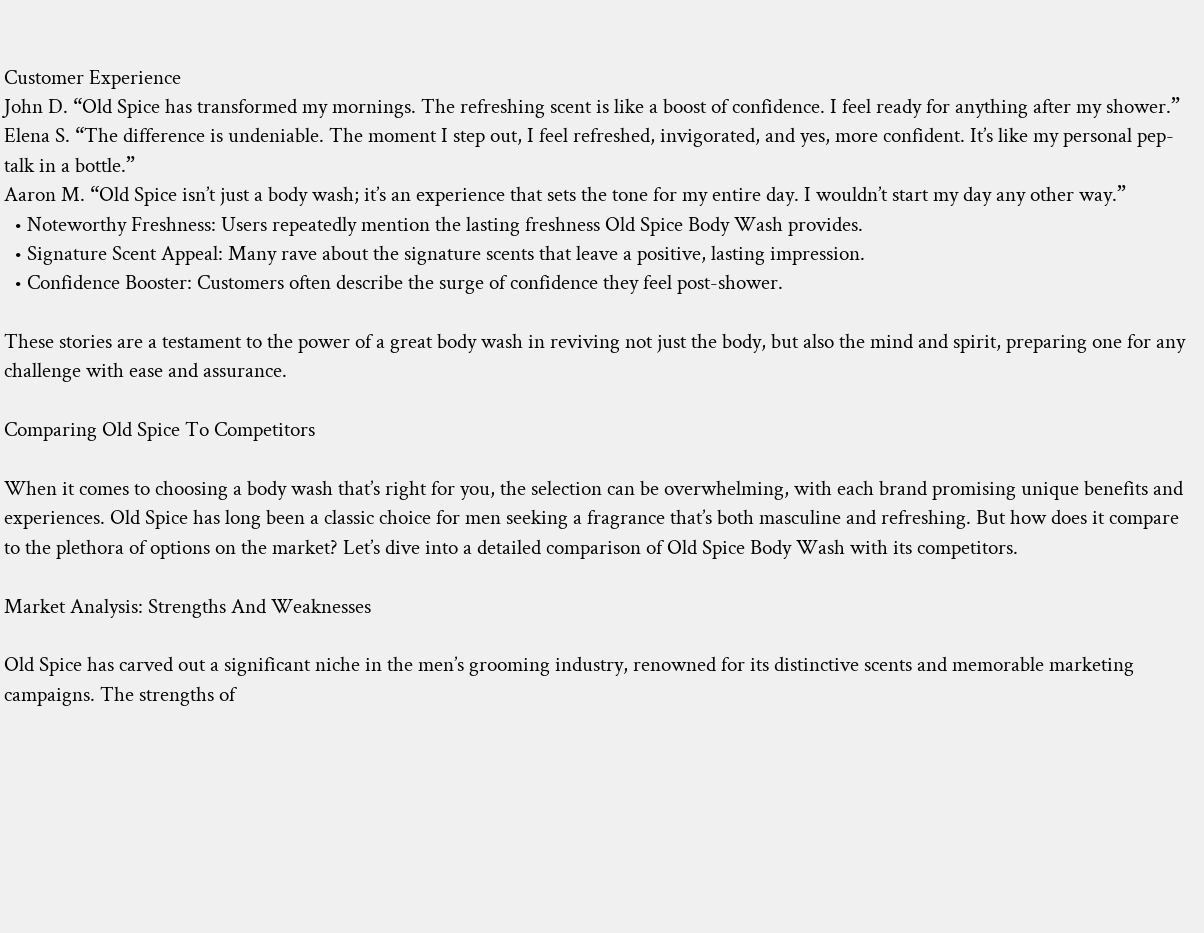Customer Experience
John D. “Old Spice has transformed my mornings. The refreshing scent is like a boost of confidence. I feel ready for anything after my shower.”
Elena S. “The difference is undeniable. The moment I step out, I feel refreshed, invigorated, and yes, more confident. It’s like my personal pep-talk in a bottle.”
Aaron M. “Old Spice isn’t just a body wash; it’s an experience that sets the tone for my entire day. I wouldn’t start my day any other way.”
  • Noteworthy Freshness: Users repeatedly mention the lasting freshness Old Spice Body Wash provides.
  • Signature Scent Appeal: Many rave about the signature scents that leave a positive, lasting impression.
  • Confidence Booster: Customers often describe the surge of confidence they feel post-shower.

These stories are a testament to the power of a great body wash in reviving not just the body, but also the mind and spirit, preparing one for any challenge with ease and assurance.

Comparing Old Spice To Competitors

When it comes to choosing a body wash that’s right for you, the selection can be overwhelming, with each brand promising unique benefits and experiences. Old Spice has long been a classic choice for men seeking a fragrance that’s both masculine and refreshing. But how does it compare to the plethora of options on the market? Let’s dive into a detailed comparison of Old Spice Body Wash with its competitors.

Market Analysis: Strengths And Weaknesses

Old Spice has carved out a significant niche in the men’s grooming industry, renowned for its distinctive scents and memorable marketing campaigns. The strengths of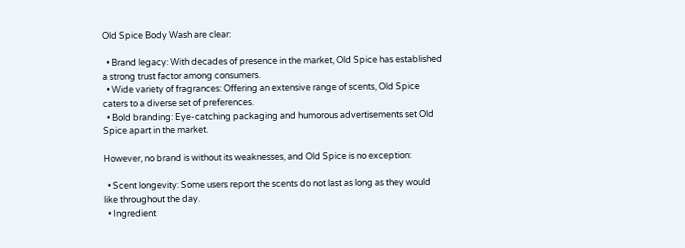Old Spice Body Wash are clear:

  • Brand legacy: With decades of presence in the market, Old Spice has established a strong trust factor among consumers.
  • Wide variety of fragrances: Offering an extensive range of scents, Old Spice caters to a diverse set of preferences.
  • Bold branding: Eye-catching packaging and humorous advertisements set Old Spice apart in the market.

However, no brand is without its weaknesses, and Old Spice is no exception:

  • Scent longevity: Some users report the scents do not last as long as they would like throughout the day.
  • Ingredient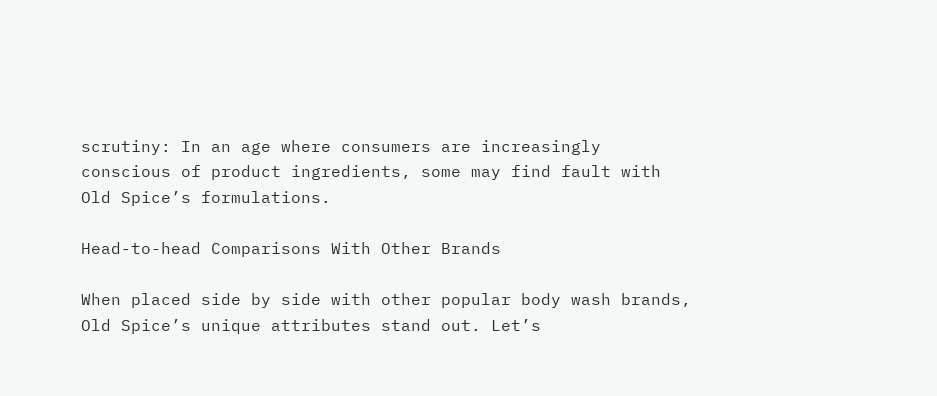scrutiny: In an age where consumers are increasingly conscious of product ingredients, some may find fault with Old Spice’s formulations.

Head-to-head Comparisons With Other Brands

When placed side by side with other popular body wash brands, Old Spice’s unique attributes stand out. Let’s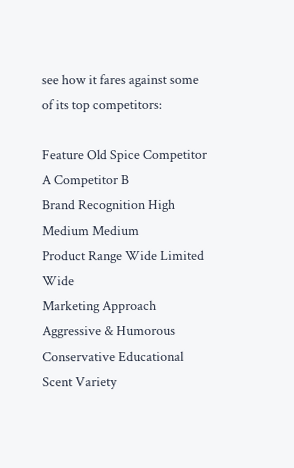see how it fares against some of its top competitors:

Feature Old Spice Competitor A Competitor B
Brand Recognition High Medium Medium
Product Range Wide Limited Wide
Marketing Approach Aggressive & Humorous Conservative Educational
Scent Variety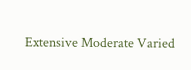Extensive Moderate Varied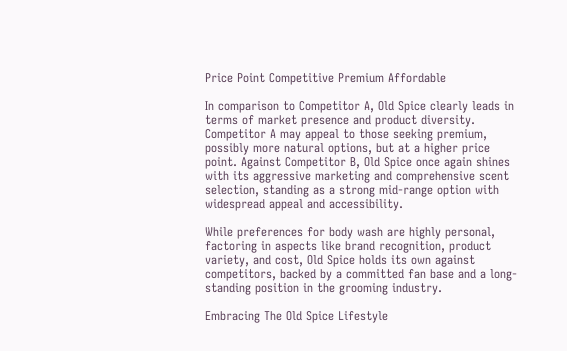Price Point Competitive Premium Affordable

In comparison to Competitor A, Old Spice clearly leads in terms of market presence and product diversity. Competitor A may appeal to those seeking premium, possibly more natural options, but at a higher price point. Against Competitor B, Old Spice once again shines with its aggressive marketing and comprehensive scent selection, standing as a strong mid-range option with widespread appeal and accessibility.

While preferences for body wash are highly personal, factoring in aspects like brand recognition, product variety, and cost, Old Spice holds its own against competitors, backed by a committed fan base and a long-standing position in the grooming industry.

Embracing The Old Spice Lifestyle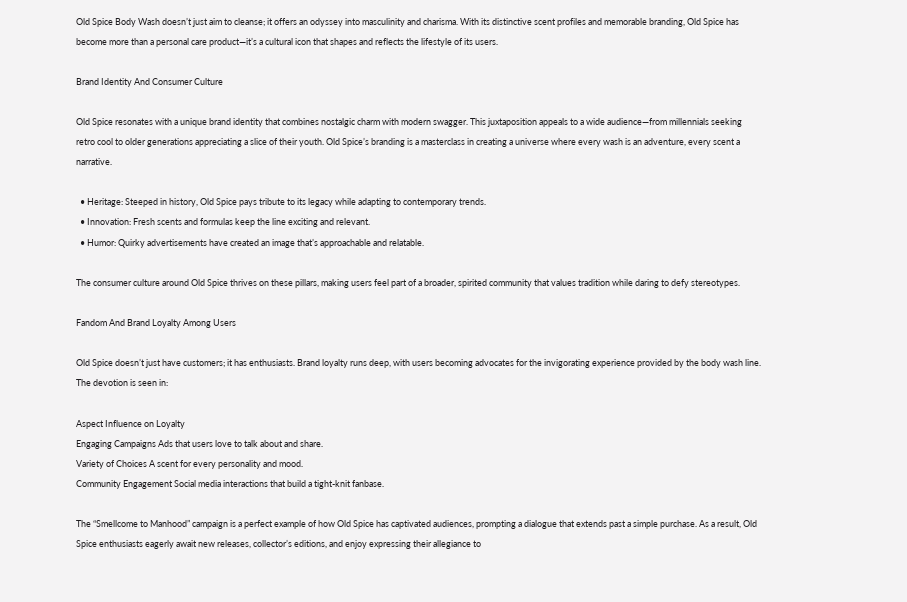Old Spice Body Wash doesn’t just aim to cleanse; it offers an odyssey into masculinity and charisma. With its distinctive scent profiles and memorable branding, Old Spice has become more than a personal care product—it’s a cultural icon that shapes and reflects the lifestyle of its users.

Brand Identity And Consumer Culture

Old Spice resonates with a unique brand identity that combines nostalgic charm with modern swagger. This juxtaposition appeals to a wide audience—from millennials seeking retro cool to older generations appreciating a slice of their youth. Old Spice’s branding is a masterclass in creating a universe where every wash is an adventure, every scent a narrative.

  • Heritage: Steeped in history, Old Spice pays tribute to its legacy while adapting to contemporary trends.
  • Innovation: Fresh scents and formulas keep the line exciting and relevant.
  • Humor: Quirky advertisements have created an image that’s approachable and relatable.

The consumer culture around Old Spice thrives on these pillars, making users feel part of a broader, spirited community that values tradition while daring to defy stereotypes.

Fandom And Brand Loyalty Among Users

Old Spice doesn’t just have customers; it has enthusiasts. Brand loyalty runs deep, with users becoming advocates for the invigorating experience provided by the body wash line. The devotion is seen in:

Aspect Influence on Loyalty
Engaging Campaigns Ads that users love to talk about and share.
Variety of Choices A scent for every personality and mood.
Community Engagement Social media interactions that build a tight-knit fanbase.

The “Smellcome to Manhood” campaign is a perfect example of how Old Spice has captivated audiences, prompting a dialogue that extends past a simple purchase. As a result, Old Spice enthusiasts eagerly await new releases, collector’s editions, and enjoy expressing their allegiance to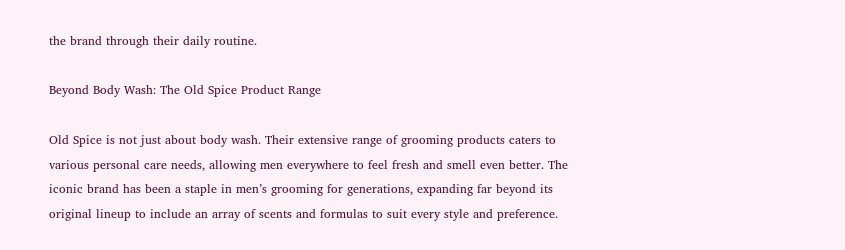the brand through their daily routine.

Beyond Body Wash: The Old Spice Product Range

Old Spice is not just about body wash. Their extensive range of grooming products caters to various personal care needs, allowing men everywhere to feel fresh and smell even better. The iconic brand has been a staple in men’s grooming for generations, expanding far beyond its original lineup to include an array of scents and formulas to suit every style and preference.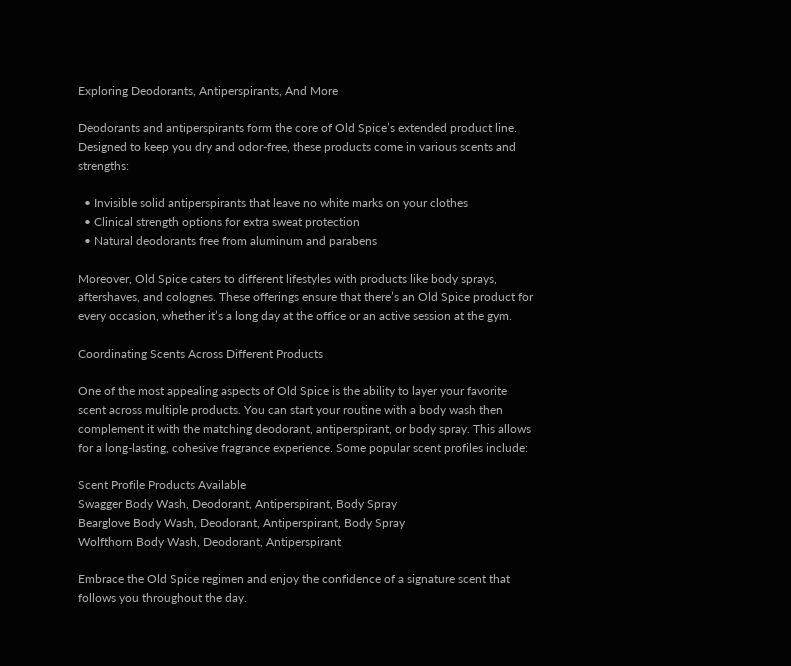Exploring Deodorants, Antiperspirants, And More

Deodorants and antiperspirants form the core of Old Spice’s extended product line. Designed to keep you dry and odor-free, these products come in various scents and strengths:

  • Invisible solid antiperspirants that leave no white marks on your clothes
  • Clinical strength options for extra sweat protection
  • Natural deodorants free from aluminum and parabens

Moreover, Old Spice caters to different lifestyles with products like body sprays, aftershaves, and colognes. These offerings ensure that there’s an Old Spice product for every occasion, whether it’s a long day at the office or an active session at the gym.

Coordinating Scents Across Different Products

One of the most appealing aspects of Old Spice is the ability to layer your favorite scent across multiple products. You can start your routine with a body wash then complement it with the matching deodorant, antiperspirant, or body spray. This allows for a long-lasting, cohesive fragrance experience. Some popular scent profiles include:

Scent Profile Products Available
Swagger Body Wash, Deodorant, Antiperspirant, Body Spray
Bearglove Body Wash, Deodorant, Antiperspirant, Body Spray
Wolfthorn Body Wash, Deodorant, Antiperspirant

Embrace the Old Spice regimen and enjoy the confidence of a signature scent that follows you throughout the day.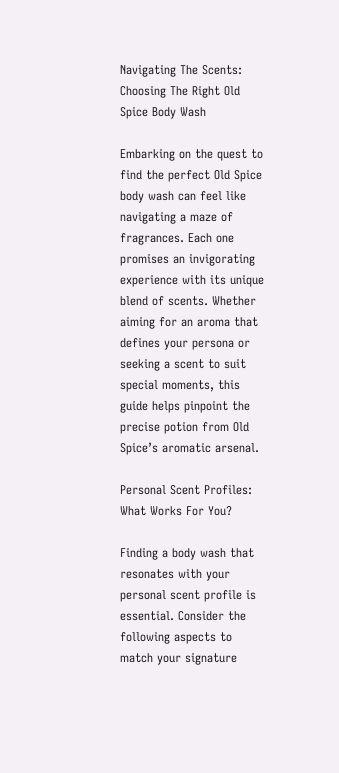Navigating The Scents: Choosing The Right Old Spice Body Wash

Embarking on the quest to find the perfect Old Spice body wash can feel like navigating a maze of fragrances. Each one promises an invigorating experience with its unique blend of scents. Whether aiming for an aroma that defines your persona or seeking a scent to suit special moments, this guide helps pinpoint the precise potion from Old Spice’s aromatic arsenal.

Personal Scent Profiles: What Works For You?

Finding a body wash that resonates with your personal scent profile is essential. Consider the following aspects to match your signature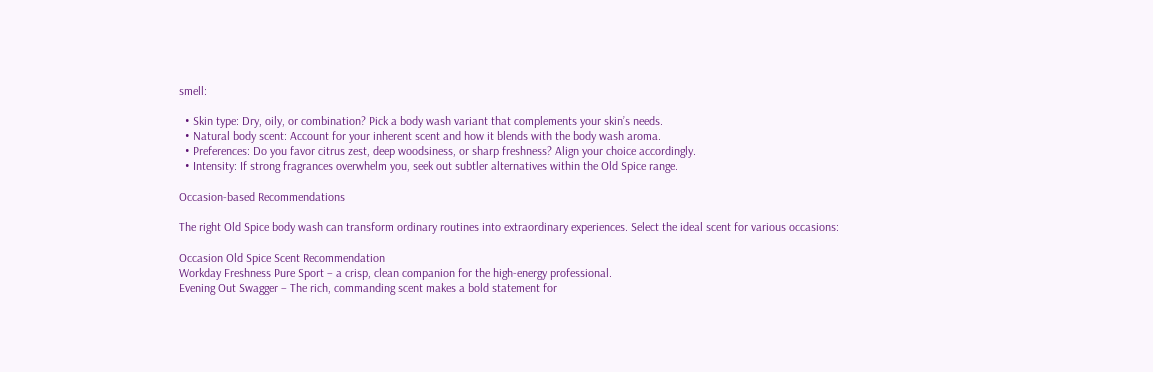smell:

  • Skin type: Dry, oily, or combination? Pick a body wash variant that complements your skin’s needs.
  • Natural body scent: Account for your inherent scent and how it blends with the body wash aroma.
  • Preferences: Do you favor citrus zest, deep woodsiness, or sharp freshness? Align your choice accordingly.
  • Intensity: If strong fragrances overwhelm you, seek out subtler alternatives within the Old Spice range.

Occasion-based Recommendations

The right Old Spice body wash can transform ordinary routines into extraordinary experiences. Select the ideal scent for various occasions:

Occasion Old Spice Scent Recommendation
Workday Freshness Pure Sport – a crisp, clean companion for the high-energy professional.
Evening Out Swagger – The rich, commanding scent makes a bold statement for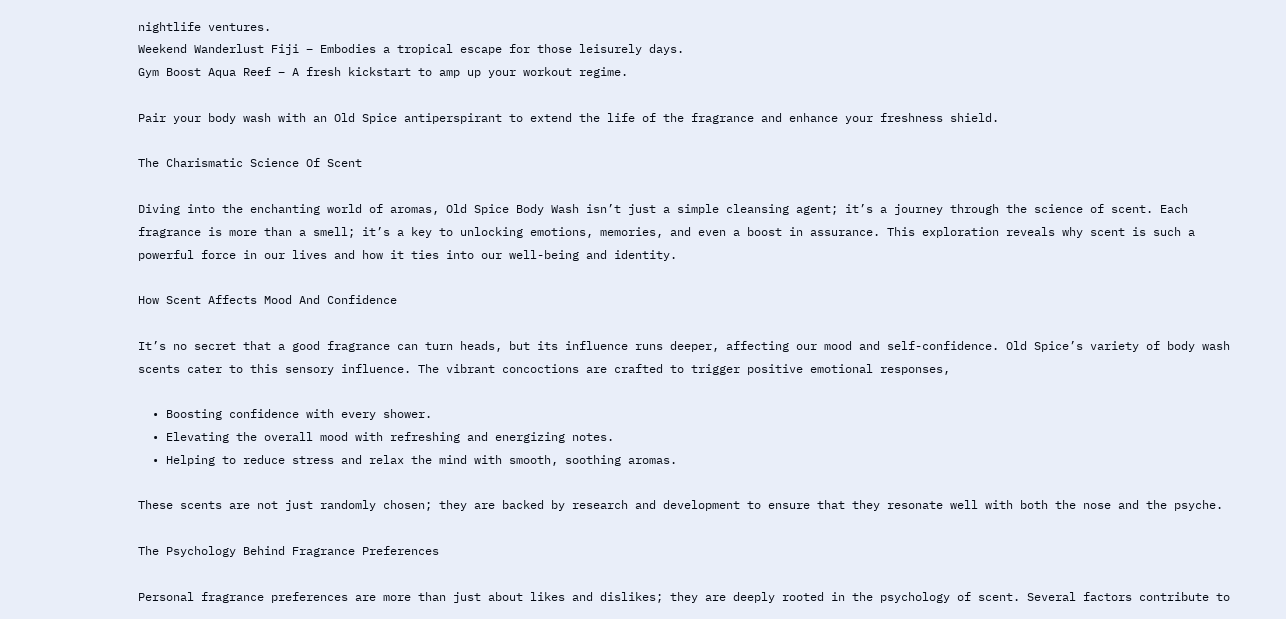nightlife ventures.
Weekend Wanderlust Fiji – Embodies a tropical escape for those leisurely days.
Gym Boost Aqua Reef – A fresh kickstart to amp up your workout regime.

Pair your body wash with an Old Spice antiperspirant to extend the life of the fragrance and enhance your freshness shield.

The Charismatic Science Of Scent

Diving into the enchanting world of aromas, Old Spice Body Wash isn’t just a simple cleansing agent; it’s a journey through the science of scent. Each fragrance is more than a smell; it’s a key to unlocking emotions, memories, and even a boost in assurance. This exploration reveals why scent is such a powerful force in our lives and how it ties into our well-being and identity.

How Scent Affects Mood And Confidence

It’s no secret that a good fragrance can turn heads, but its influence runs deeper, affecting our mood and self-confidence. Old Spice’s variety of body wash scents cater to this sensory influence. The vibrant concoctions are crafted to trigger positive emotional responses,

  • Boosting confidence with every shower.
  • Elevating the overall mood with refreshing and energizing notes.
  • Helping to reduce stress and relax the mind with smooth, soothing aromas.

These scents are not just randomly chosen; they are backed by research and development to ensure that they resonate well with both the nose and the psyche.

The Psychology Behind Fragrance Preferences

Personal fragrance preferences are more than just about likes and dislikes; they are deeply rooted in the psychology of scent. Several factors contribute to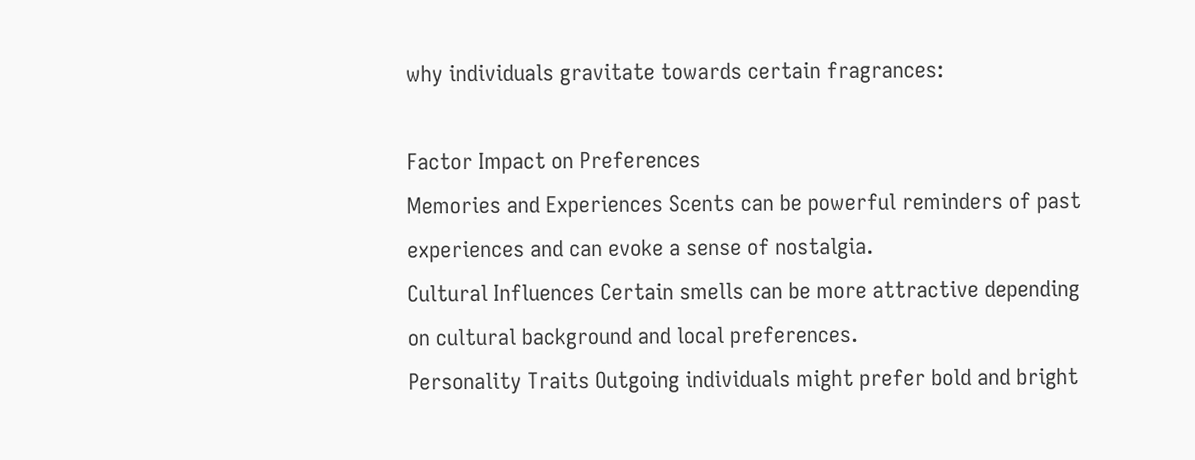why individuals gravitate towards certain fragrances:

Factor Impact on Preferences
Memories and Experiences Scents can be powerful reminders of past experiences and can evoke a sense of nostalgia.
Cultural Influences Certain smells can be more attractive depending on cultural background and local preferences.
Personality Traits Outgoing individuals might prefer bold and bright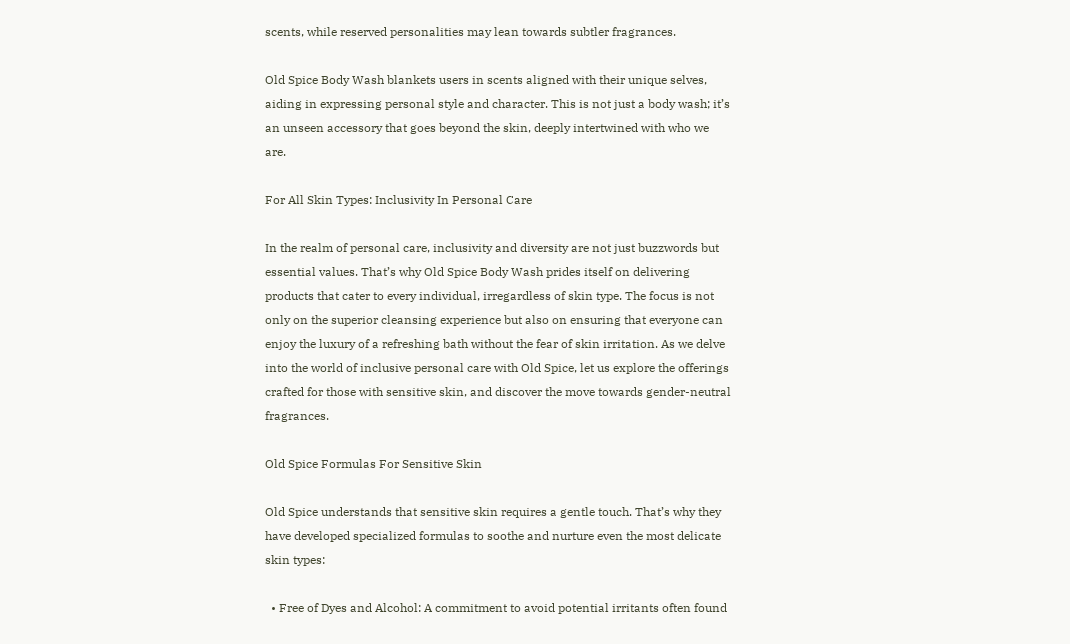scents, while reserved personalities may lean towards subtler fragrances.

Old Spice Body Wash blankets users in scents aligned with their unique selves, aiding in expressing personal style and character. This is not just a body wash; it’s an unseen accessory that goes beyond the skin, deeply intertwined with who we are.

For All Skin Types: Inclusivity In Personal Care

In the realm of personal care, inclusivity and diversity are not just buzzwords but essential values. That’s why Old Spice Body Wash prides itself on delivering products that cater to every individual, irregardless of skin type. The focus is not only on the superior cleansing experience but also on ensuring that everyone can enjoy the luxury of a refreshing bath without the fear of skin irritation. As we delve into the world of inclusive personal care with Old Spice, let us explore the offerings crafted for those with sensitive skin, and discover the move towards gender-neutral fragrances.

Old Spice Formulas For Sensitive Skin

Old Spice understands that sensitive skin requires a gentle touch. That’s why they have developed specialized formulas to soothe and nurture even the most delicate skin types:

  • Free of Dyes and Alcohol: A commitment to avoid potential irritants often found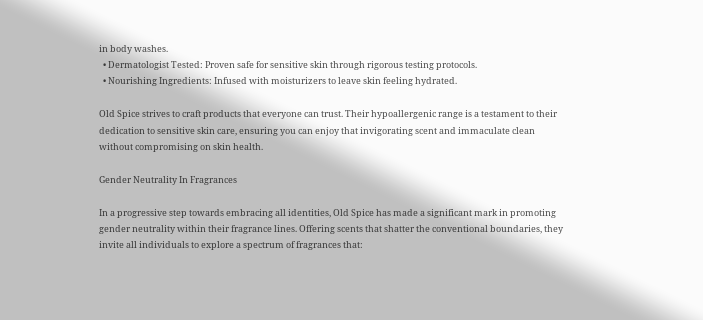in body washes.
  • Dermatologist Tested: Proven safe for sensitive skin through rigorous testing protocols.
  • Nourishing Ingredients: Infused with moisturizers to leave skin feeling hydrated.

Old Spice strives to craft products that everyone can trust. Their hypoallergenic range is a testament to their dedication to sensitive skin care, ensuring you can enjoy that invigorating scent and immaculate clean without compromising on skin health.

Gender Neutrality In Fragrances

In a progressive step towards embracing all identities, Old Spice has made a significant mark in promoting gender neutrality within their fragrance lines. Offering scents that shatter the conventional boundaries, they invite all individuals to explore a spectrum of fragrances that: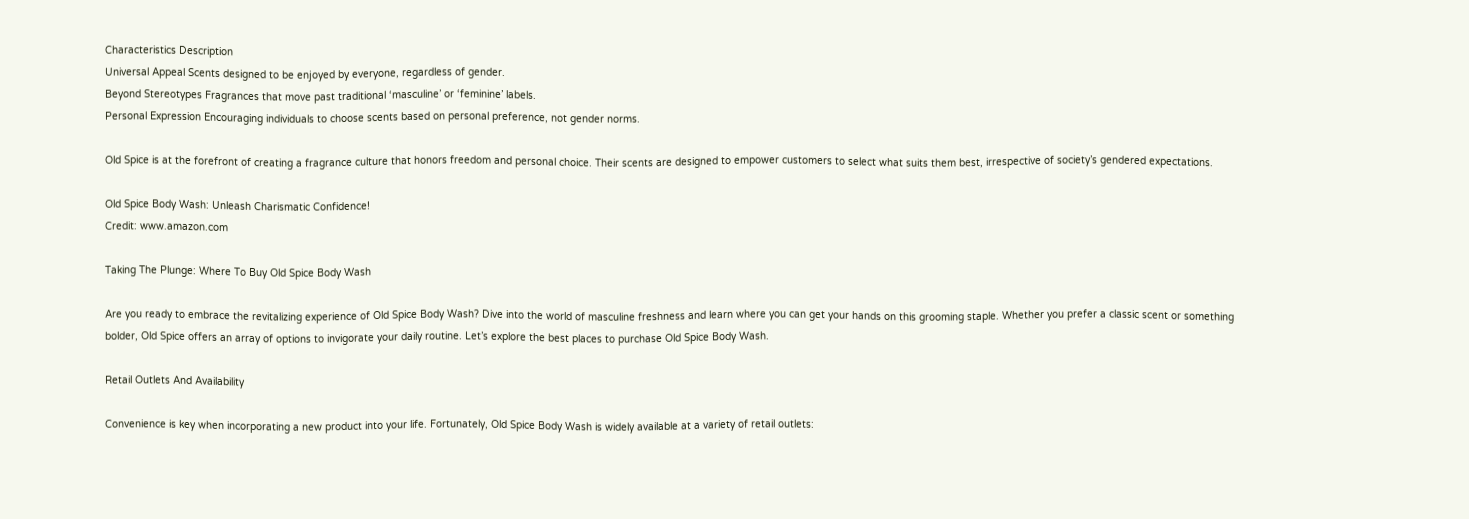Characteristics Description
Universal Appeal Scents designed to be enjoyed by everyone, regardless of gender.
Beyond Stereotypes Fragrances that move past traditional ‘masculine’ or ‘feminine’ labels.
Personal Expression Encouraging individuals to choose scents based on personal preference, not gender norms.

Old Spice is at the forefront of creating a fragrance culture that honors freedom and personal choice. Their scents are designed to empower customers to select what suits them best, irrespective of society’s gendered expectations.

Old Spice Body Wash: Unleash Charismatic Confidence!
Credit: www.amazon.com

Taking The Plunge: Where To Buy Old Spice Body Wash

Are you ready to embrace the revitalizing experience of Old Spice Body Wash? Dive into the world of masculine freshness and learn where you can get your hands on this grooming staple. Whether you prefer a classic scent or something bolder, Old Spice offers an array of options to invigorate your daily routine. Let’s explore the best places to purchase Old Spice Body Wash.

Retail Outlets And Availability

Convenience is key when incorporating a new product into your life. Fortunately, Old Spice Body Wash is widely available at a variety of retail outlets: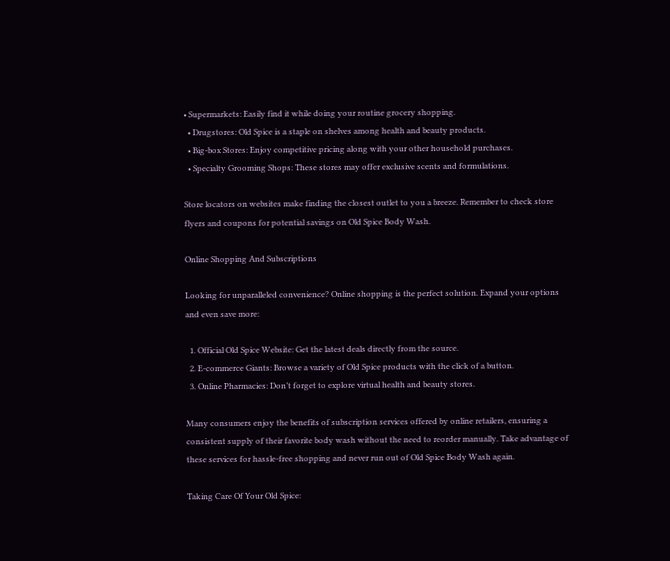• Supermarkets: Easily find it while doing your routine grocery shopping.
  • Drugstores: Old Spice is a staple on shelves among health and beauty products.
  • Big-box Stores: Enjoy competitive pricing along with your other household purchases.
  • Specialty Grooming Shops: These stores may offer exclusive scents and formulations.

Store locators on websites make finding the closest outlet to you a breeze. Remember to check store flyers and coupons for potential savings on Old Spice Body Wash.

Online Shopping And Subscriptions

Looking for unparalleled convenience? Online shopping is the perfect solution. Expand your options and even save more:

  1. Official Old Spice Website: Get the latest deals directly from the source.
  2. E-commerce Giants: Browse a variety of Old Spice products with the click of a button.
  3. Online Pharmacies: Don’t forget to explore virtual health and beauty stores.

Many consumers enjoy the benefits of subscription services offered by online retailers, ensuring a consistent supply of their favorite body wash without the need to reorder manually. Take advantage of these services for hassle-free shopping and never run out of Old Spice Body Wash again.

Taking Care Of Your Old Spice: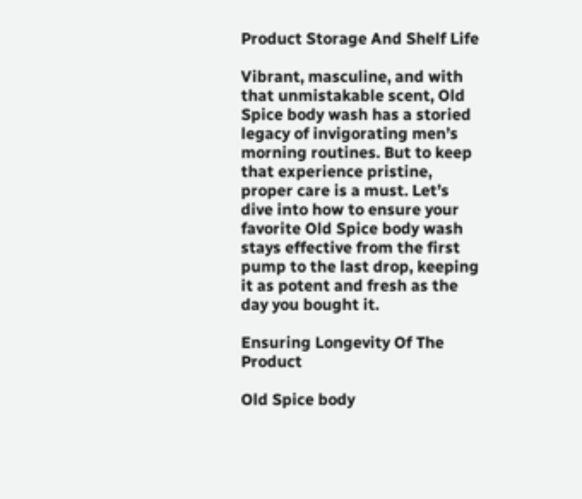Product Storage And Shelf Life

Vibrant, masculine, and with that unmistakable scent, Old Spice body wash has a storied legacy of invigorating men’s morning routines. But to keep that experience pristine, proper care is a must. Let’s dive into how to ensure your favorite Old Spice body wash stays effective from the first pump to the last drop, keeping it as potent and fresh as the day you bought it.

Ensuring Longevity Of The Product

Old Spice body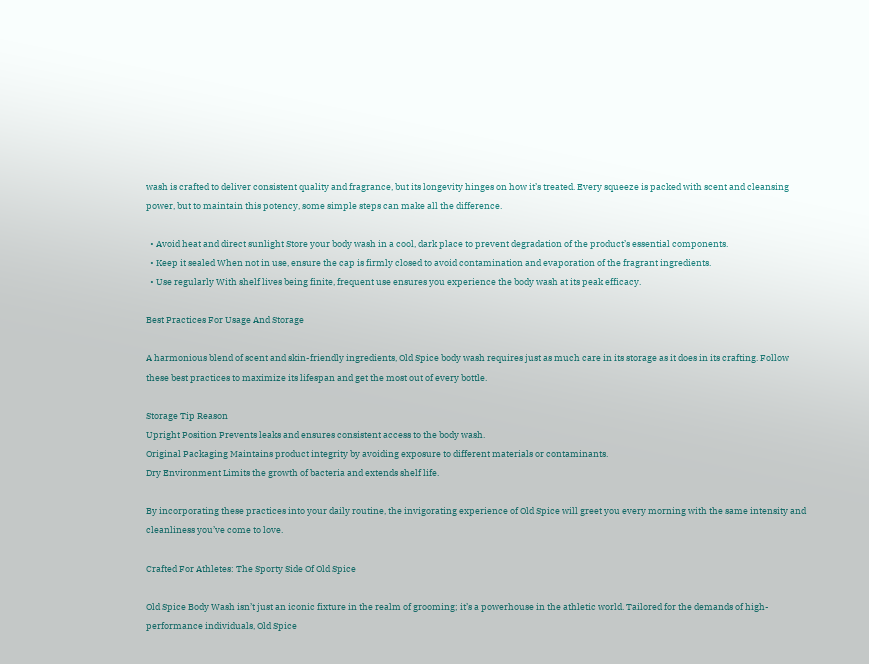wash is crafted to deliver consistent quality and fragrance, but its longevity hinges on how it’s treated. Every squeeze is packed with scent and cleansing power, but to maintain this potency, some simple steps can make all the difference.

  • Avoid heat and direct sunlight Store your body wash in a cool, dark place to prevent degradation of the product’s essential components.
  • Keep it sealed When not in use, ensure the cap is firmly closed to avoid contamination and evaporation of the fragrant ingredients.
  • Use regularly With shelf lives being finite, frequent use ensures you experience the body wash at its peak efficacy.

Best Practices For Usage And Storage

A harmonious blend of scent and skin-friendly ingredients, Old Spice body wash requires just as much care in its storage as it does in its crafting. Follow these best practices to maximize its lifespan and get the most out of every bottle.

Storage Tip Reason
Upright Position Prevents leaks and ensures consistent access to the body wash.
Original Packaging Maintains product integrity by avoiding exposure to different materials or contaminants.
Dry Environment Limits the growth of bacteria and extends shelf life.

By incorporating these practices into your daily routine, the invigorating experience of Old Spice will greet you every morning with the same intensity and cleanliness you’ve come to love.

Crafted For Athletes: The Sporty Side Of Old Spice

Old Spice Body Wash isn’t just an iconic fixture in the realm of grooming; it’s a powerhouse in the athletic world. Tailored for the demands of high-performance individuals, Old Spice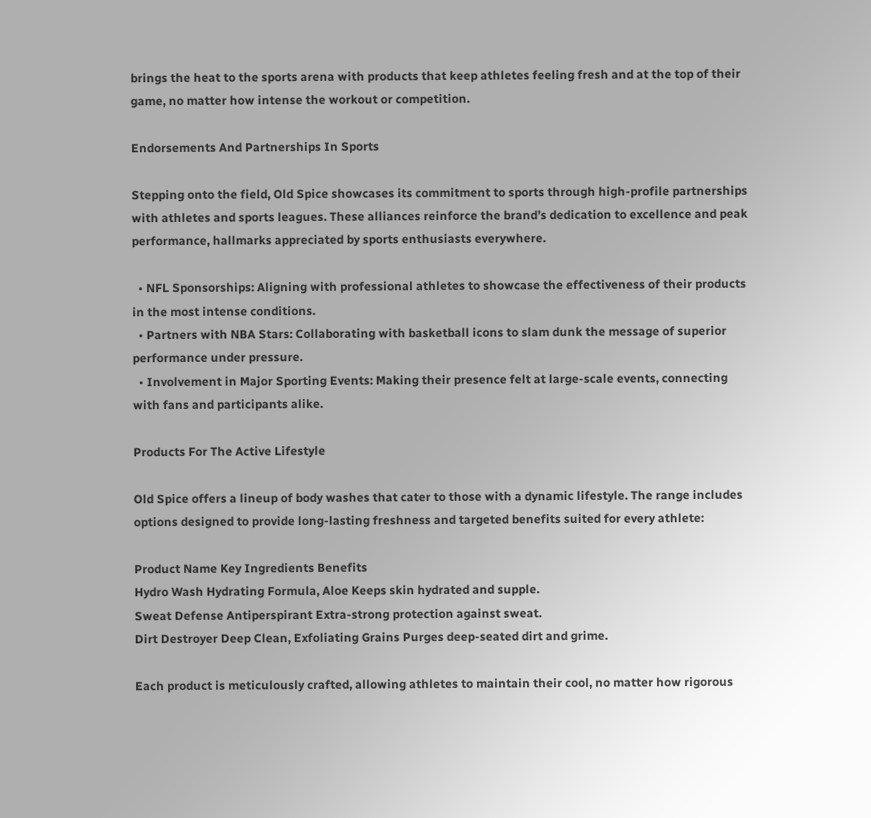brings the heat to the sports arena with products that keep athletes feeling fresh and at the top of their game, no matter how intense the workout or competition.

Endorsements And Partnerships In Sports

Stepping onto the field, Old Spice showcases its commitment to sports through high-profile partnerships with athletes and sports leagues. These alliances reinforce the brand’s dedication to excellence and peak performance, hallmarks appreciated by sports enthusiasts everywhere.

  • NFL Sponsorships: Aligning with professional athletes to showcase the effectiveness of their products in the most intense conditions.
  • Partners with NBA Stars: Collaborating with basketball icons to slam dunk the message of superior performance under pressure.
  • Involvement in Major Sporting Events: Making their presence felt at large-scale events, connecting with fans and participants alike.

Products For The Active Lifestyle

Old Spice offers a lineup of body washes that cater to those with a dynamic lifestyle. The range includes options designed to provide long-lasting freshness and targeted benefits suited for every athlete:

Product Name Key Ingredients Benefits
Hydro Wash Hydrating Formula, Aloe Keeps skin hydrated and supple.
Sweat Defense Antiperspirant Extra-strong protection against sweat.
Dirt Destroyer Deep Clean, Exfoliating Grains Purges deep-seated dirt and grime.

Each product is meticulously crafted, allowing athletes to maintain their cool, no matter how rigorous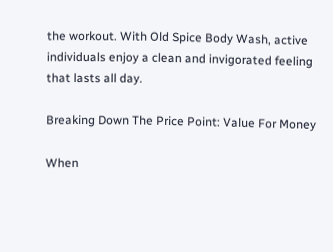the workout. With Old Spice Body Wash, active individuals enjoy a clean and invigorated feeling that lasts all day.

Breaking Down The Price Point: Value For Money

When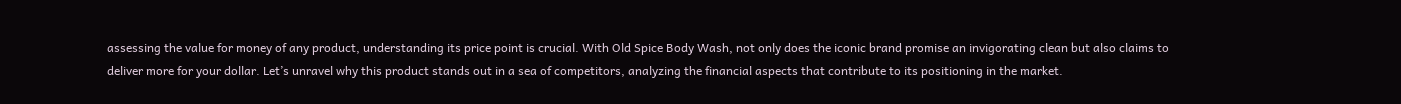assessing the value for money of any product, understanding its price point is crucial. With Old Spice Body Wash, not only does the iconic brand promise an invigorating clean but also claims to deliver more for your dollar. Let’s unravel why this product stands out in a sea of competitors, analyzing the financial aspects that contribute to its positioning in the market.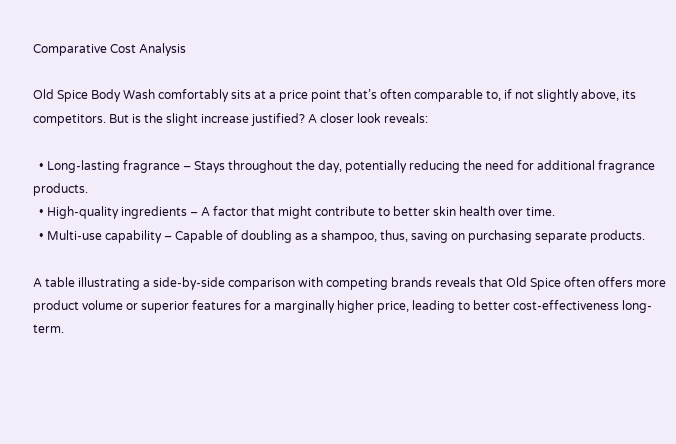Comparative Cost Analysis

Old Spice Body Wash comfortably sits at a price point that’s often comparable to, if not slightly above, its competitors. But is the slight increase justified? A closer look reveals:

  • Long-lasting fragrance – Stays throughout the day, potentially reducing the need for additional fragrance products.
  • High-quality ingredients – A factor that might contribute to better skin health over time.
  • Multi-use capability – Capable of doubling as a shampoo, thus, saving on purchasing separate products.

A table illustrating a side-by-side comparison with competing brands reveals that Old Spice often offers more product volume or superior features for a marginally higher price, leading to better cost-effectiveness long-term.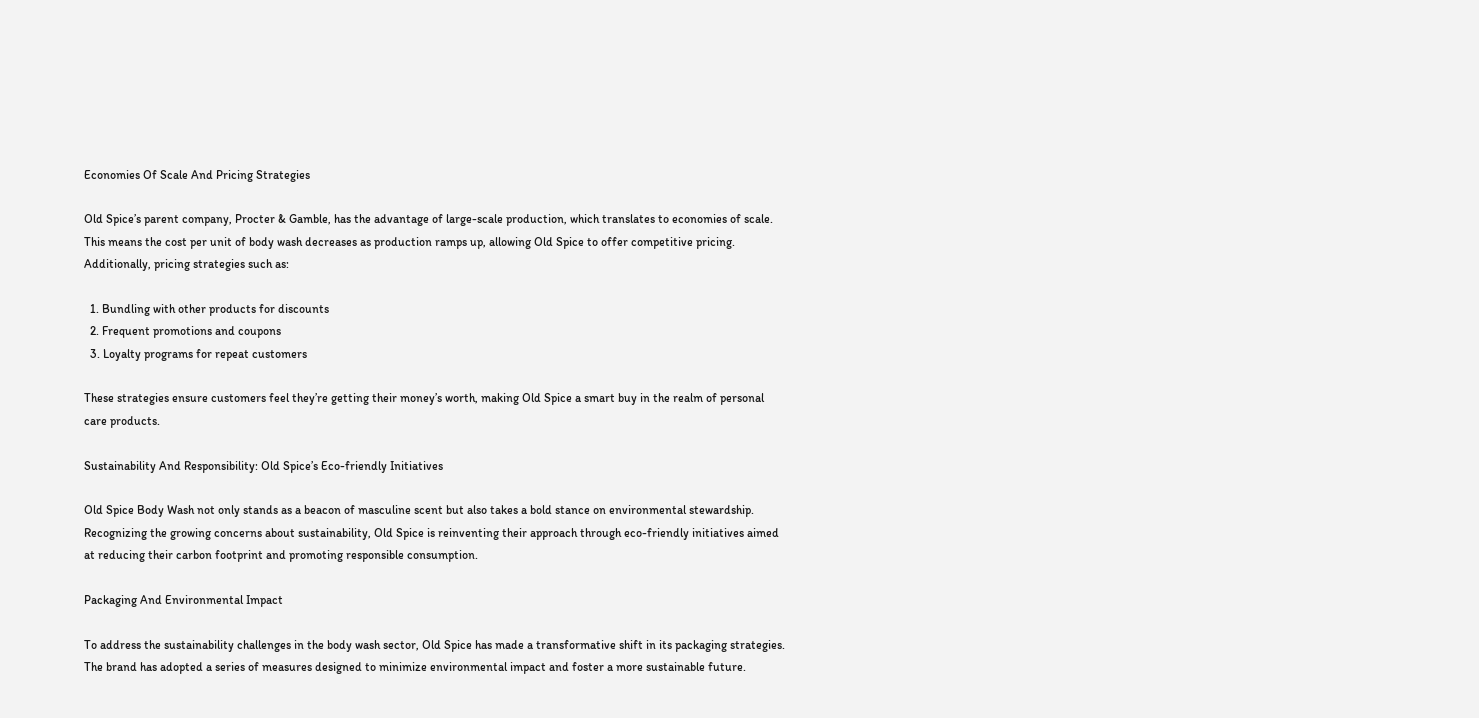Economies Of Scale And Pricing Strategies

Old Spice’s parent company, Procter & Gamble, has the advantage of large-scale production, which translates to economies of scale. This means the cost per unit of body wash decreases as production ramps up, allowing Old Spice to offer competitive pricing. Additionally, pricing strategies such as:

  1. Bundling with other products for discounts
  2. Frequent promotions and coupons
  3. Loyalty programs for repeat customers

These strategies ensure customers feel they’re getting their money’s worth, making Old Spice a smart buy in the realm of personal care products.

Sustainability And Responsibility: Old Spice’s Eco-friendly Initiatives

Old Spice Body Wash not only stands as a beacon of masculine scent but also takes a bold stance on environmental stewardship. Recognizing the growing concerns about sustainability, Old Spice is reinventing their approach through eco-friendly initiatives aimed at reducing their carbon footprint and promoting responsible consumption.

Packaging And Environmental Impact

To address the sustainability challenges in the body wash sector, Old Spice has made a transformative shift in its packaging strategies. The brand has adopted a series of measures designed to minimize environmental impact and foster a more sustainable future.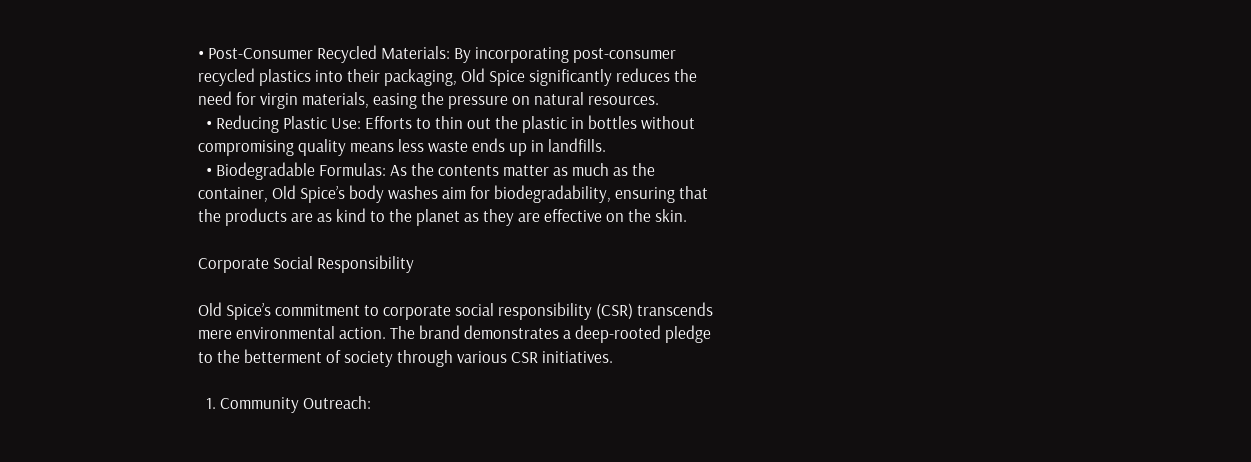• Post-Consumer Recycled Materials: By incorporating post-consumer recycled plastics into their packaging, Old Spice significantly reduces the need for virgin materials, easing the pressure on natural resources.
  • Reducing Plastic Use: Efforts to thin out the plastic in bottles without compromising quality means less waste ends up in landfills.
  • Biodegradable Formulas: As the contents matter as much as the container, Old Spice’s body washes aim for biodegradability, ensuring that the products are as kind to the planet as they are effective on the skin.

Corporate Social Responsibility

Old Spice’s commitment to corporate social responsibility (CSR) transcends mere environmental action. The brand demonstrates a deep-rooted pledge to the betterment of society through various CSR initiatives.

  1. Community Outreach: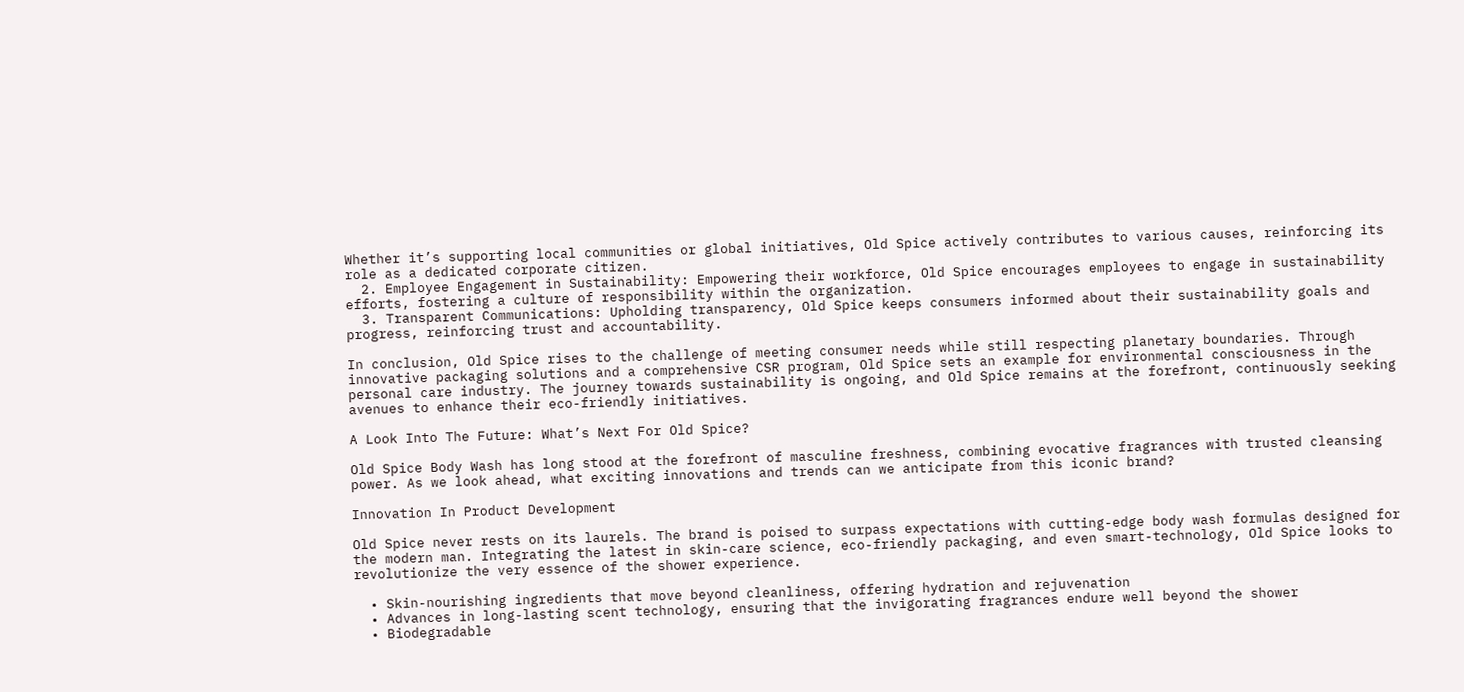Whether it’s supporting local communities or global initiatives, Old Spice actively contributes to various causes, reinforcing its role as a dedicated corporate citizen.
  2. Employee Engagement in Sustainability: Empowering their workforce, Old Spice encourages employees to engage in sustainability efforts, fostering a culture of responsibility within the organization.
  3. Transparent Communications: Upholding transparency, Old Spice keeps consumers informed about their sustainability goals and progress, reinforcing trust and accountability.

In conclusion, Old Spice rises to the challenge of meeting consumer needs while still respecting planetary boundaries. Through innovative packaging solutions and a comprehensive CSR program, Old Spice sets an example for environmental consciousness in the personal care industry. The journey towards sustainability is ongoing, and Old Spice remains at the forefront, continuously seeking avenues to enhance their eco-friendly initiatives.

A Look Into The Future: What’s Next For Old Spice?

Old Spice Body Wash has long stood at the forefront of masculine freshness, combining evocative fragrances with trusted cleansing power. As we look ahead, what exciting innovations and trends can we anticipate from this iconic brand?

Innovation In Product Development

Old Spice never rests on its laurels. The brand is poised to surpass expectations with cutting-edge body wash formulas designed for the modern man. Integrating the latest in skin-care science, eco-friendly packaging, and even smart-technology, Old Spice looks to revolutionize the very essence of the shower experience.

  • Skin-nourishing ingredients that move beyond cleanliness, offering hydration and rejuvenation
  • Advances in long-lasting scent technology, ensuring that the invigorating fragrances endure well beyond the shower
  • Biodegradable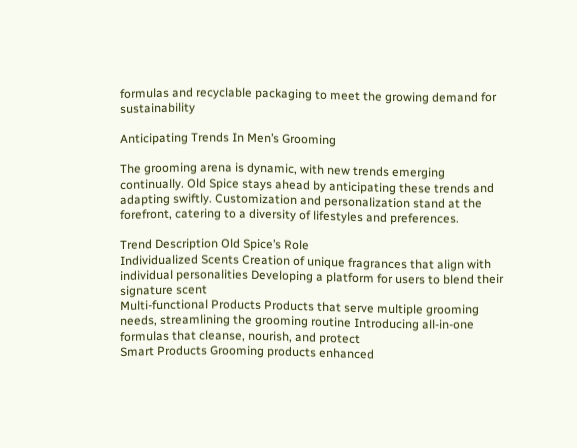formulas and recyclable packaging to meet the growing demand for sustainability

Anticipating Trends In Men’s Grooming

The grooming arena is dynamic, with new trends emerging continually. Old Spice stays ahead by anticipating these trends and adapting swiftly. Customization and personalization stand at the forefront, catering to a diversity of lifestyles and preferences.

Trend Description Old Spice’s Role
Individualized Scents Creation of unique fragrances that align with individual personalities Developing a platform for users to blend their signature scent
Multi-functional Products Products that serve multiple grooming needs, streamlining the grooming routine Introducing all-in-one formulas that cleanse, nourish, and protect
Smart Products Grooming products enhanced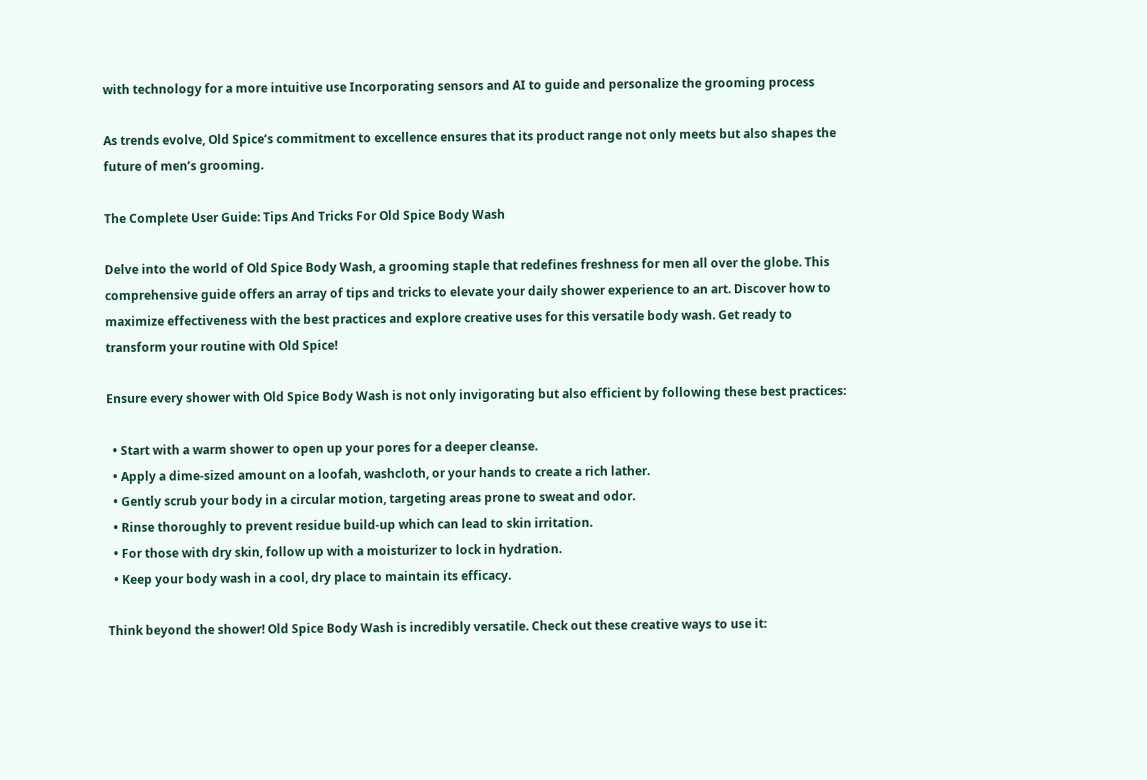with technology for a more intuitive use Incorporating sensors and AI to guide and personalize the grooming process

As trends evolve, Old Spice’s commitment to excellence ensures that its product range not only meets but also shapes the future of men’s grooming.

The Complete User Guide: Tips And Tricks For Old Spice Body Wash

Delve into the world of Old Spice Body Wash, a grooming staple that redefines freshness for men all over the globe. This comprehensive guide offers an array of tips and tricks to elevate your daily shower experience to an art. Discover how to maximize effectiveness with the best practices and explore creative uses for this versatile body wash. Get ready to transform your routine with Old Spice!

Ensure every shower with Old Spice Body Wash is not only invigorating but also efficient by following these best practices:

  • Start with a warm shower to open up your pores for a deeper cleanse.
  • Apply a dime-sized amount on a loofah, washcloth, or your hands to create a rich lather.
  • Gently scrub your body in a circular motion, targeting areas prone to sweat and odor.
  • Rinse thoroughly to prevent residue build-up which can lead to skin irritation.
  • For those with dry skin, follow up with a moisturizer to lock in hydration.
  • Keep your body wash in a cool, dry place to maintain its efficacy.

Think beyond the shower! Old Spice Body Wash is incredibly versatile. Check out these creative ways to use it: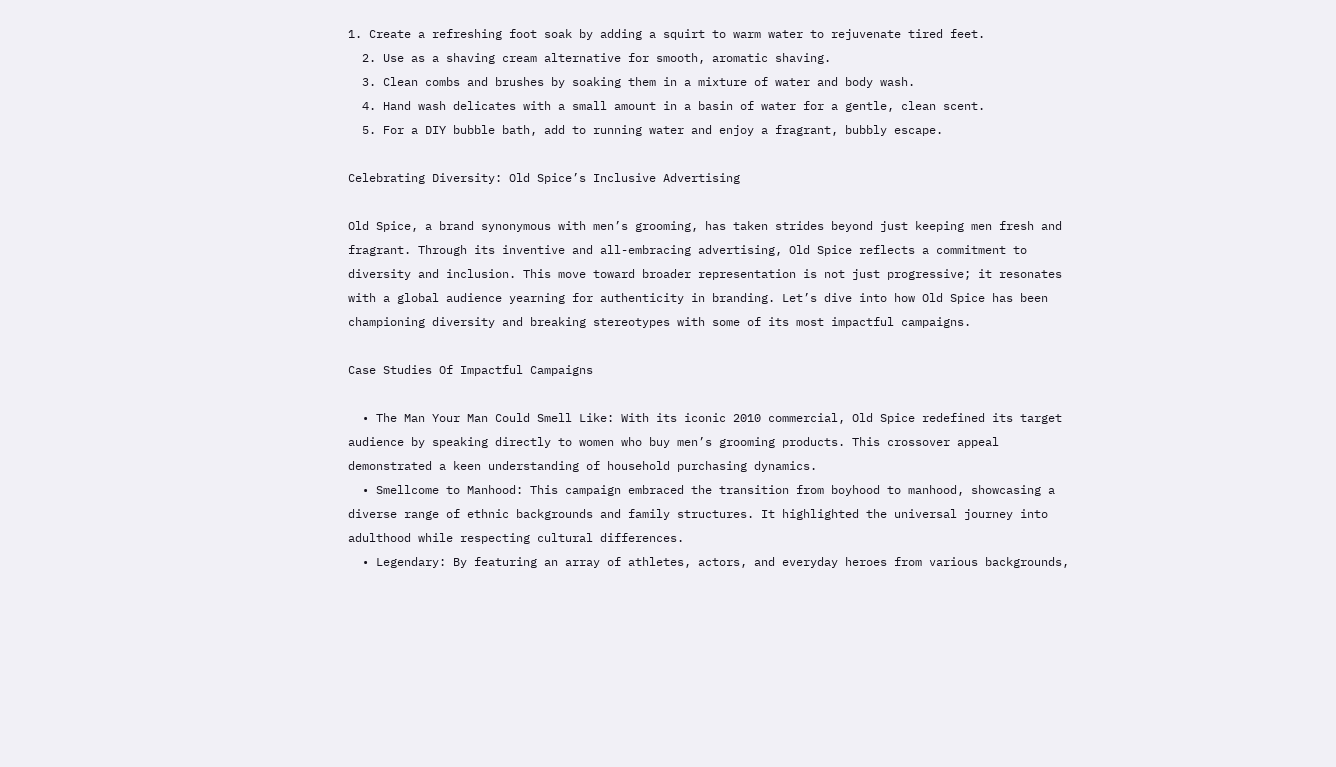1. Create a refreshing foot soak by adding a squirt to warm water to rejuvenate tired feet.
  2. Use as a shaving cream alternative for smooth, aromatic shaving.
  3. Clean combs and brushes by soaking them in a mixture of water and body wash.
  4. Hand wash delicates with a small amount in a basin of water for a gentle, clean scent.
  5. For a DIY bubble bath, add to running water and enjoy a fragrant, bubbly escape.

Celebrating Diversity: Old Spice’s Inclusive Advertising

Old Spice, a brand synonymous with men’s grooming, has taken strides beyond just keeping men fresh and fragrant. Through its inventive and all-embracing advertising, Old Spice reflects a commitment to diversity and inclusion. This move toward broader representation is not just progressive; it resonates with a global audience yearning for authenticity in branding. Let’s dive into how Old Spice has been championing diversity and breaking stereotypes with some of its most impactful campaigns.

Case Studies Of Impactful Campaigns

  • The Man Your Man Could Smell Like: With its iconic 2010 commercial, Old Spice redefined its target audience by speaking directly to women who buy men’s grooming products. This crossover appeal demonstrated a keen understanding of household purchasing dynamics.
  • Smellcome to Manhood: This campaign embraced the transition from boyhood to manhood, showcasing a diverse range of ethnic backgrounds and family structures. It highlighted the universal journey into adulthood while respecting cultural differences.
  • Legendary: By featuring an array of athletes, actors, and everyday heroes from various backgrounds,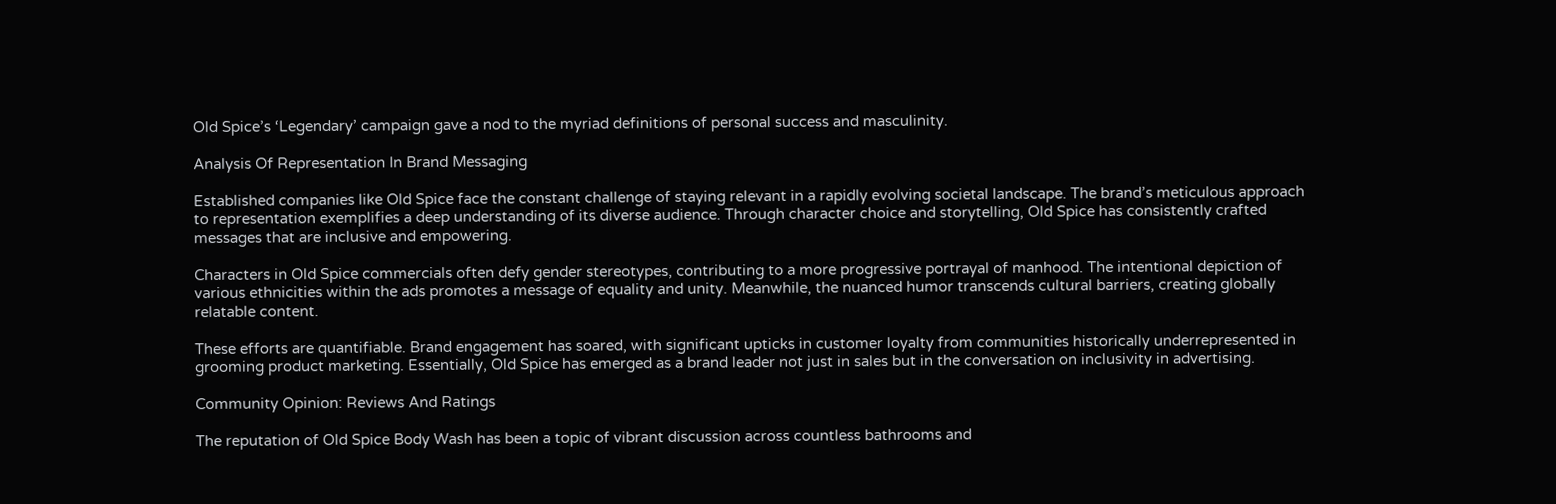Old Spice’s ‘Legendary’ campaign gave a nod to the myriad definitions of personal success and masculinity.

Analysis Of Representation In Brand Messaging

Established companies like Old Spice face the constant challenge of staying relevant in a rapidly evolving societal landscape. The brand’s meticulous approach to representation exemplifies a deep understanding of its diverse audience. Through character choice and storytelling, Old Spice has consistently crafted messages that are inclusive and empowering.

Characters in Old Spice commercials often defy gender stereotypes, contributing to a more progressive portrayal of manhood. The intentional depiction of various ethnicities within the ads promotes a message of equality and unity. Meanwhile, the nuanced humor transcends cultural barriers, creating globally relatable content.

These efforts are quantifiable. Brand engagement has soared, with significant upticks in customer loyalty from communities historically underrepresented in grooming product marketing. Essentially, Old Spice has emerged as a brand leader not just in sales but in the conversation on inclusivity in advertising.

Community Opinion: Reviews And Ratings

The reputation of Old Spice Body Wash has been a topic of vibrant discussion across countless bathrooms and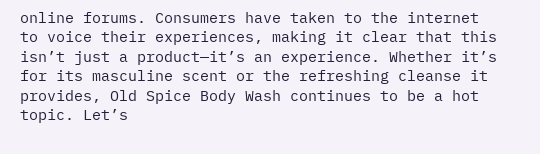online forums. Consumers have taken to the internet to voice their experiences, making it clear that this isn’t just a product—it’s an experience. Whether it’s for its masculine scent or the refreshing cleanse it provides, Old Spice Body Wash continues to be a hot topic. Let’s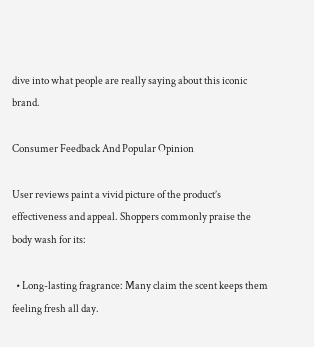dive into what people are really saying about this iconic brand.

Consumer Feedback And Popular Opinion

User reviews paint a vivid picture of the product’s effectiveness and appeal. Shoppers commonly praise the body wash for its:

  • Long-lasting fragrance: Many claim the scent keeps them feeling fresh all day.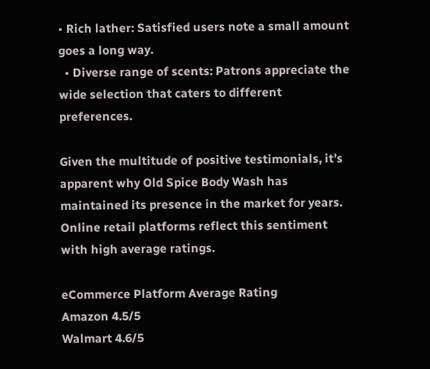• Rich lather: Satisfied users note a small amount goes a long way.
  • Diverse range of scents: Patrons appreciate the wide selection that caters to different preferences.

Given the multitude of positive testimonials, it’s apparent why Old Spice Body Wash has maintained its presence in the market for years. Online retail platforms reflect this sentiment with high average ratings.

eCommerce Platform Average Rating
Amazon 4.5/5
Walmart 4.6/5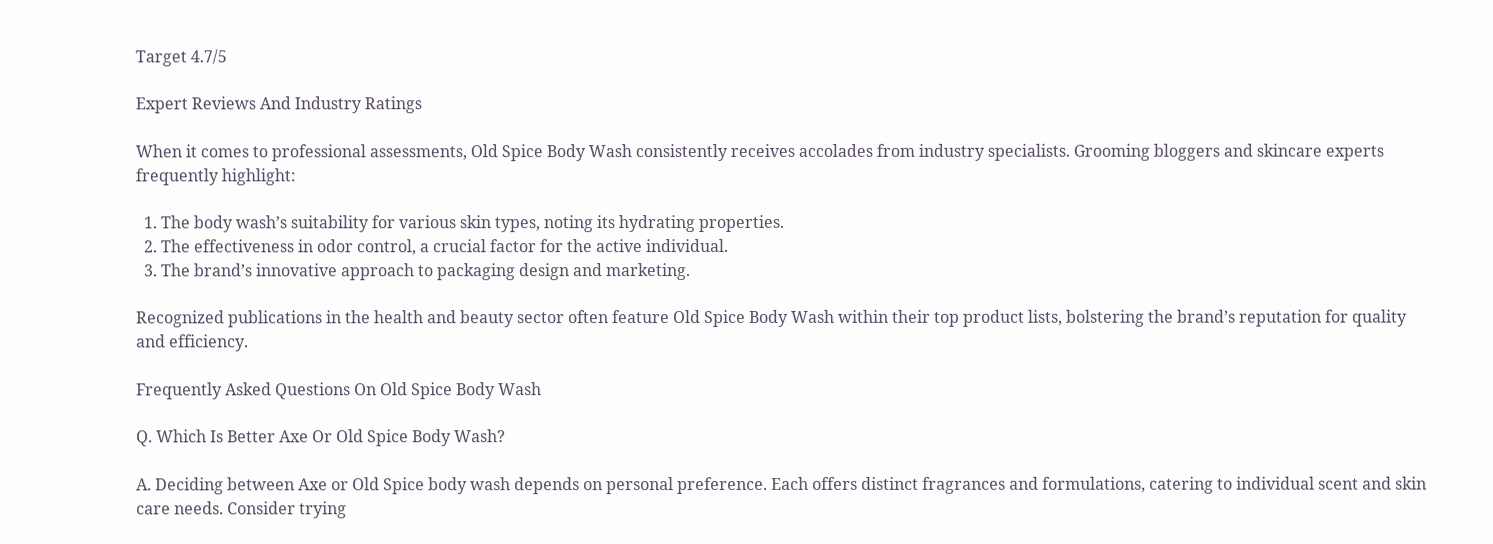Target 4.7/5

Expert Reviews And Industry Ratings

When it comes to professional assessments, Old Spice Body Wash consistently receives accolades from industry specialists. Grooming bloggers and skincare experts frequently highlight:

  1. The body wash’s suitability for various skin types, noting its hydrating properties.
  2. The effectiveness in odor control, a crucial factor for the active individual.
  3. The brand’s innovative approach to packaging design and marketing.

Recognized publications in the health and beauty sector often feature Old Spice Body Wash within their top product lists, bolstering the brand’s reputation for quality and efficiency.

Frequently Asked Questions On Old Spice Body Wash

Q. Which Is Better Axe Or Old Spice Body Wash?

A. Deciding between Axe or Old Spice body wash depends on personal preference. Each offers distinct fragrances and formulations, catering to individual scent and skin care needs. Consider trying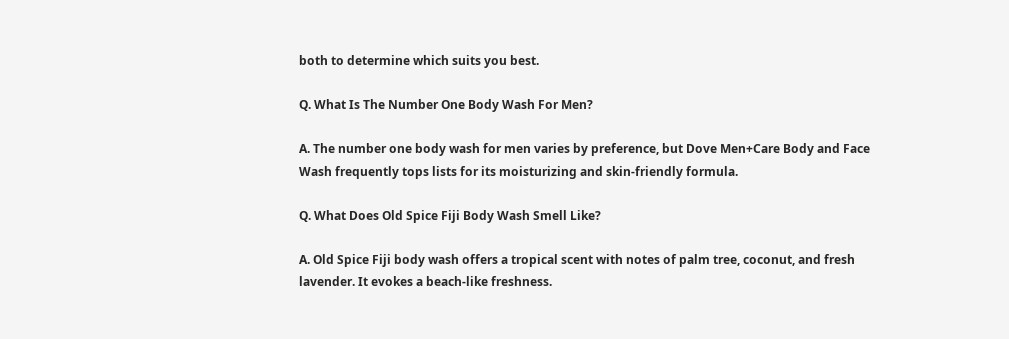both to determine which suits you best.

Q. What Is The Number One Body Wash For Men?

A. The number one body wash for men varies by preference, but Dove Men+Care Body and Face Wash frequently tops lists for its moisturizing and skin-friendly formula.

Q. What Does Old Spice Fiji Body Wash Smell Like?

A. Old Spice Fiji body wash offers a tropical scent with notes of palm tree, coconut, and fresh lavender. It evokes a beach-like freshness.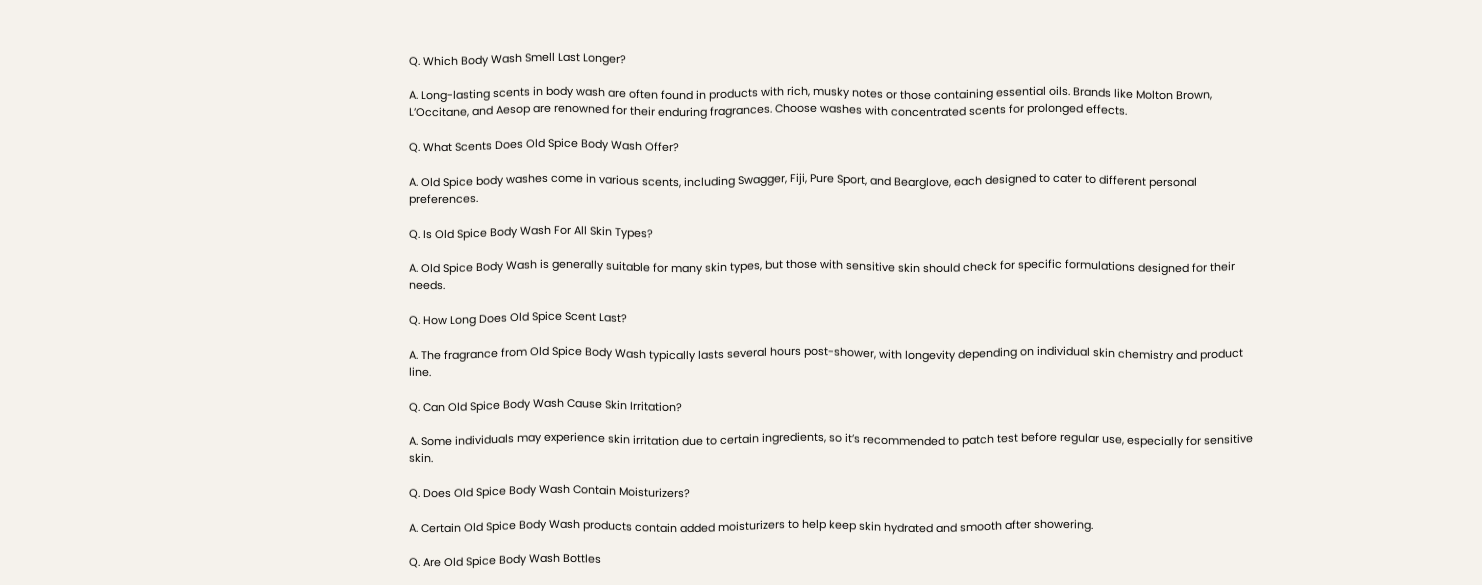Q. Which Body Wash Smell Last Longer?

A. Long-lasting scents in body wash are often found in products with rich, musky notes or those containing essential oils. Brands like Molton Brown, L’Occitane, and Aesop are renowned for their enduring fragrances. Choose washes with concentrated scents for prolonged effects.

Q. What Scents Does Old Spice Body Wash Offer?

A. Old Spice body washes come in various scents, including Swagger, Fiji, Pure Sport, and Bearglove, each designed to cater to different personal preferences.

Q. Is Old Spice Body Wash For All Skin Types?

A. Old Spice Body Wash is generally suitable for many skin types, but those with sensitive skin should check for specific formulations designed for their needs.

Q. How Long Does Old Spice Scent Last?

A. The fragrance from Old Spice Body Wash typically lasts several hours post-shower, with longevity depending on individual skin chemistry and product line.

Q. Can Old Spice Body Wash Cause Skin Irritation?

A. Some individuals may experience skin irritation due to certain ingredients, so it’s recommended to patch test before regular use, especially for sensitive skin.

Q. Does Old Spice Body Wash Contain Moisturizers?

A. Certain Old Spice Body Wash products contain added moisturizers to help keep skin hydrated and smooth after showering.

Q. Are Old Spice Body Wash Bottles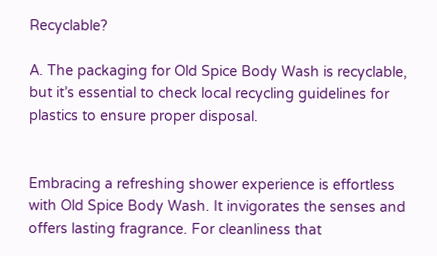Recyclable?

A. The packaging for Old Spice Body Wash is recyclable, but it’s essential to check local recycling guidelines for plastics to ensure proper disposal.


Embracing a refreshing shower experience is effortless with Old Spice Body Wash. It invigorates the senses and offers lasting fragrance. For cleanliness that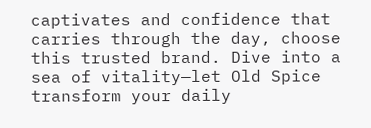captivates and confidence that carries through the day, choose this trusted brand. Dive into a sea of vitality—let Old Spice transform your daily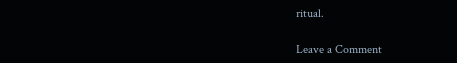ritual.

Leave a Comment